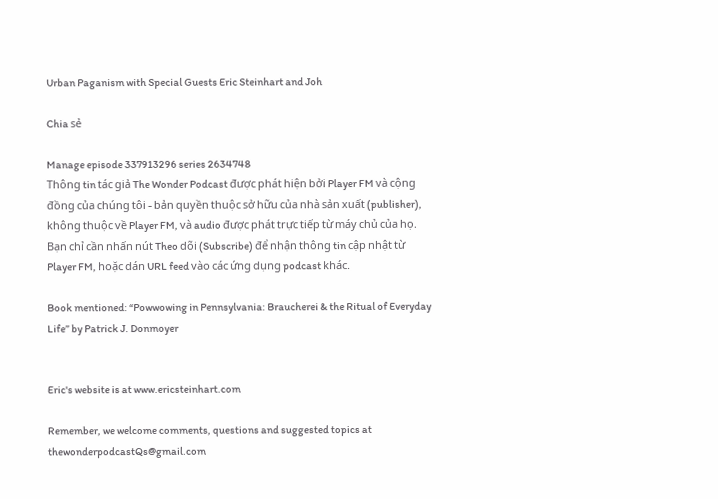Urban Paganism with Special Guests Eric Steinhart and Joh

Chia sẻ

Manage episode 337913296 series 2634748
Thông tin tác giả The Wonder Podcast được phát hiện bởi Player FM và cộng đồng của chúng tôi - bản quyền thuộc sở hữu của nhà sản xuất (publisher), không thuộc về Player FM, và audio được phát trực tiếp từ máy chủ của họ. Bạn chỉ cần nhấn nút Theo dõi (Subscribe) để nhận thông tin cập nhật từ Player FM, hoặc dán URL feed vào các ứng dụng podcast khác.

Book mentioned: “Powwowing in Pennsylvania: Braucherei & the Ritual of Everyday Life” by Patrick J. Donmoyer


Eric's website is at www.ericsteinhart.com

Remember, we welcome comments, questions and suggested topics at thewonderpodcastQs@gmail.com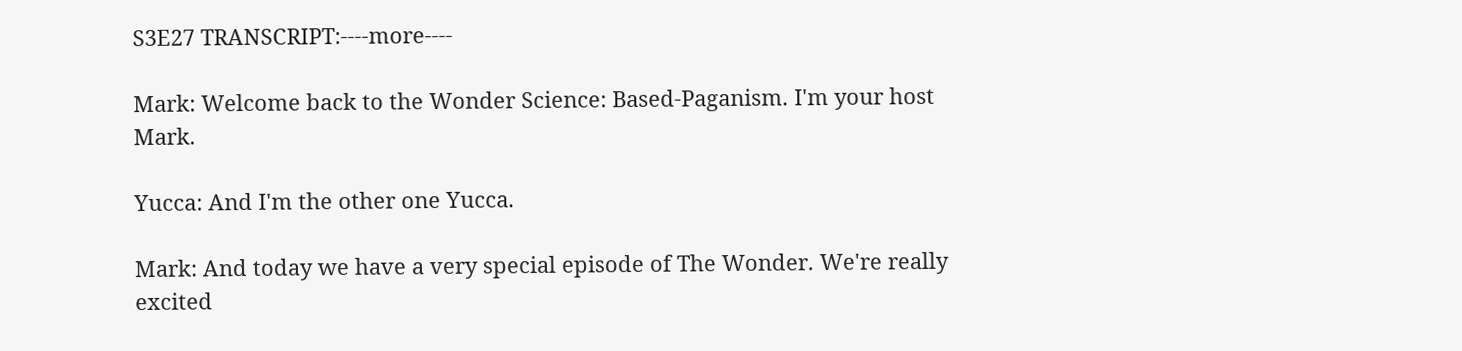S3E27 TRANSCRIPT:----more----

Mark: Welcome back to the Wonder Science: Based-Paganism. I'm your host Mark.

Yucca: And I'm the other one Yucca.

Mark: And today we have a very special episode of The Wonder. We're really excited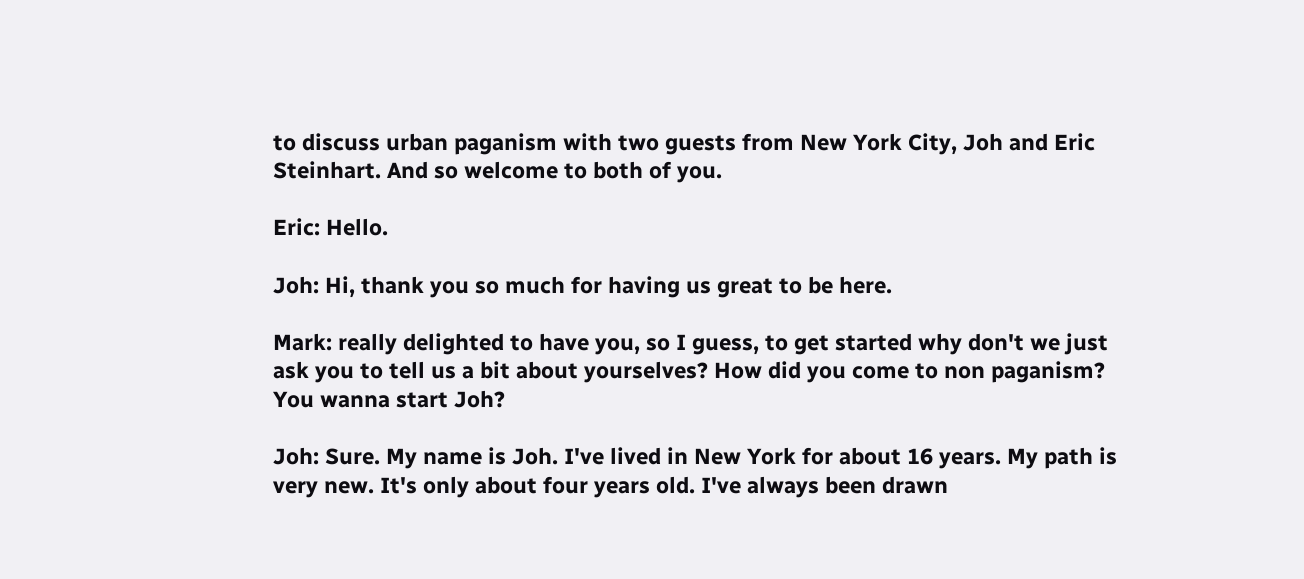to discuss urban paganism with two guests from New York City, Joh and Eric Steinhart. And so welcome to both of you.

Eric: Hello.

Joh: Hi, thank you so much for having us great to be here.

Mark: really delighted to have you, so I guess, to get started why don't we just ask you to tell us a bit about yourselves? How did you come to non paganism? You wanna start Joh?

Joh: Sure. My name is Joh. I've lived in New York for about 16 years. My path is very new. It's only about four years old. I've always been drawn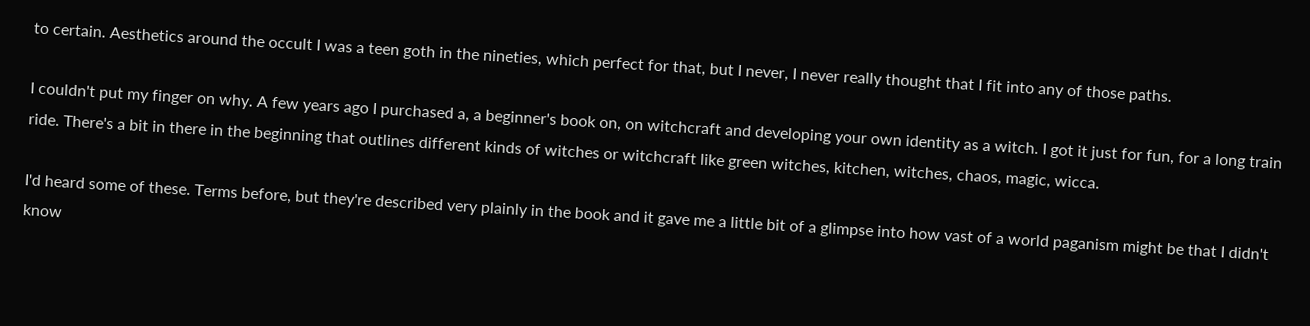to certain. Aesthetics around the occult I was a teen goth in the nineties, which perfect for that, but I never, I never really thought that I fit into any of those paths.

I couldn't put my finger on why. A few years ago I purchased a, a beginner's book on, on witchcraft and developing your own identity as a witch. I got it just for fun, for a long train ride. There's a bit in there in the beginning that outlines different kinds of witches or witchcraft like green witches, kitchen, witches, chaos, magic, wicca.

I'd heard some of these. Terms before, but they're described very plainly in the book and it gave me a little bit of a glimpse into how vast of a world paganism might be that I didn't know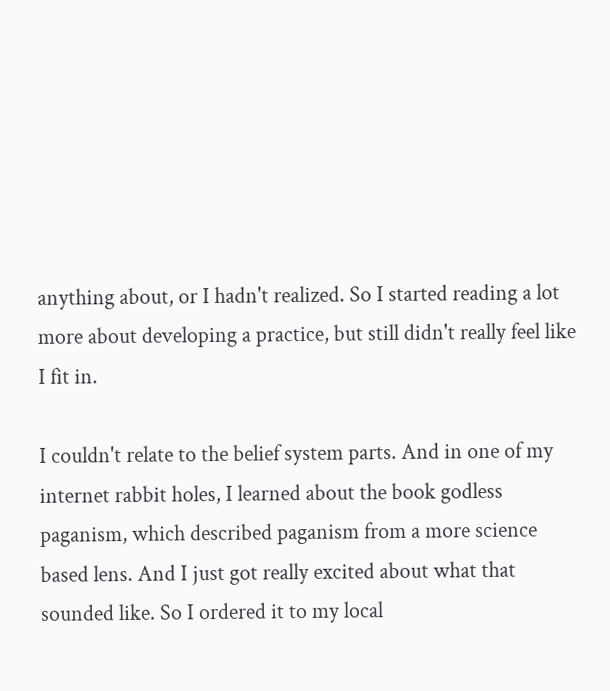anything about, or I hadn't realized. So I started reading a lot more about developing a practice, but still didn't really feel like I fit in.

I couldn't relate to the belief system parts. And in one of my internet rabbit holes, I learned about the book godless paganism, which described paganism from a more science based lens. And I just got really excited about what that sounded like. So I ordered it to my local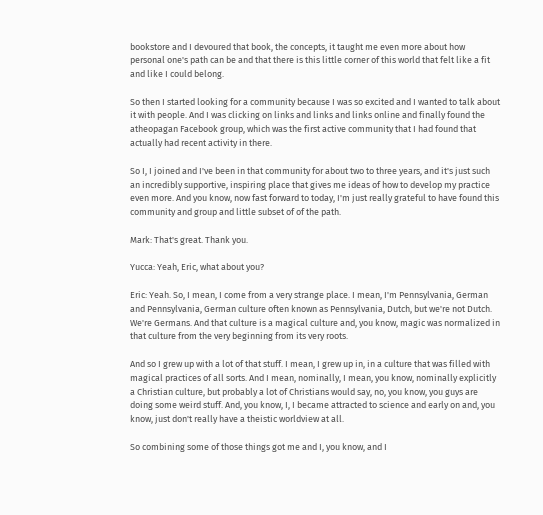bookstore and I devoured that book, the concepts, it taught me even more about how personal one's path can be and that there is this little corner of this world that felt like a fit and like I could belong.

So then I started looking for a community because I was so excited and I wanted to talk about it with people. And I was clicking on links and links and links online and finally found the atheopagan Facebook group, which was the first active community that I had found that actually had recent activity in there.

So I, I joined and I've been in that community for about two to three years, and it's just such an incredibly supportive, inspiring place that gives me ideas of how to develop my practice even more. And you know, now fast forward to today, I'm just really grateful to have found this community and group and little subset of of the path.

Mark: That's great. Thank you.

Yucca: Yeah, Eric, what about you?

Eric: Yeah. So, I mean, I come from a very strange place. I mean, I'm Pennsylvania, German and Pennsylvania, German culture often known as Pennsylvania, Dutch, but we're not Dutch. We're Germans. And that culture is a magical culture and, you know, magic was normalized in that culture from the very beginning from its very roots.

And so I grew up with a lot of that stuff. I mean, I grew up in, in a culture that was filled with magical practices of all sorts. And I mean, nominally, I mean, you know, nominally explicitly a Christian culture, but probably a lot of Christians would say, no, you know, you guys are doing some weird stuff. And, you know, I, I became attracted to science and early on and, you know, just don't really have a theistic worldview at all.

So combining some of those things got me and I, you know, and I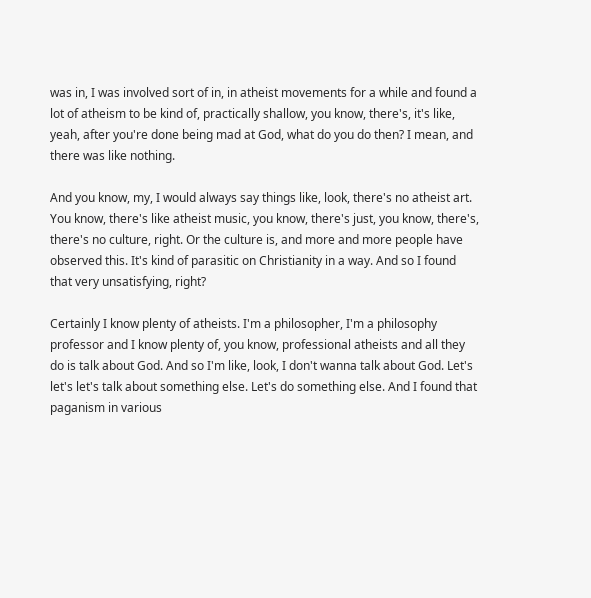was in, I was involved sort of in, in atheist movements for a while and found a lot of atheism to be kind of, practically shallow, you know, there's, it's like, yeah, after you're done being mad at God, what do you do then? I mean, and there was like nothing.

And you know, my, I would always say things like, look, there's no atheist art. You know, there's like atheist music, you know, there's just, you know, there's, there's no culture, right. Or the culture is, and more and more people have observed this. It's kind of parasitic on Christianity in a way. And so I found that very unsatisfying, right?

Certainly I know plenty of atheists. I'm a philosopher, I'm a philosophy professor and I know plenty of, you know, professional atheists and all they do is talk about God. And so I'm like, look, I don't wanna talk about God. Let's let's let's talk about something else. Let's do something else. And I found that paganism in various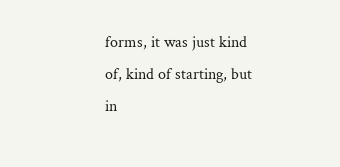forms, it was just kind of, kind of starting, but in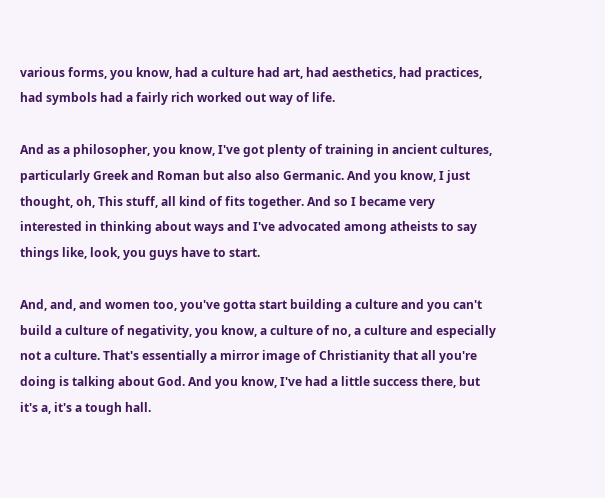various forms, you know, had a culture had art, had aesthetics, had practices, had symbols had a fairly rich worked out way of life.

And as a philosopher, you know, I've got plenty of training in ancient cultures, particularly Greek and Roman but also also Germanic. And you know, I just thought, oh, This stuff, all kind of fits together. And so I became very interested in thinking about ways and I've advocated among atheists to say things like, look, you guys have to start.

And, and, and women too, you've gotta start building a culture and you can't build a culture of negativity, you know, a culture of no, a culture and especially not a culture. That's essentially a mirror image of Christianity that all you're doing is talking about God. And you know, I've had a little success there, but it's a, it's a tough hall.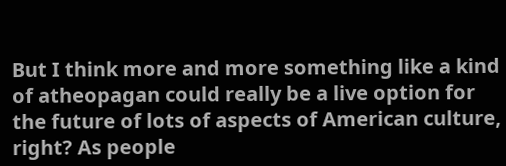But I think more and more something like a kind of atheopagan could really be a live option for the future of lots of aspects of American culture, right? As people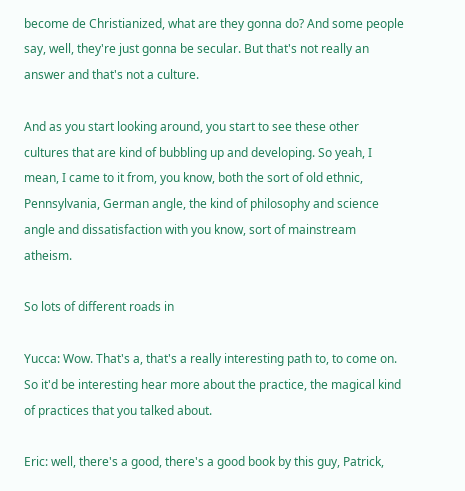become de Christianized, what are they gonna do? And some people say, well, they're just gonna be secular. But that's not really an answer and that's not a culture.

And as you start looking around, you start to see these other cultures that are kind of bubbling up and developing. So yeah, I mean, I came to it from, you know, both the sort of old ethnic, Pennsylvania, German angle, the kind of philosophy and science angle and dissatisfaction with you know, sort of mainstream atheism.

So lots of different roads in

Yucca: Wow. That's a, that's a really interesting path to, to come on. So it'd be interesting hear more about the practice, the magical kind of practices that you talked about.

Eric: well, there's a good, there's a good book by this guy, Patrick,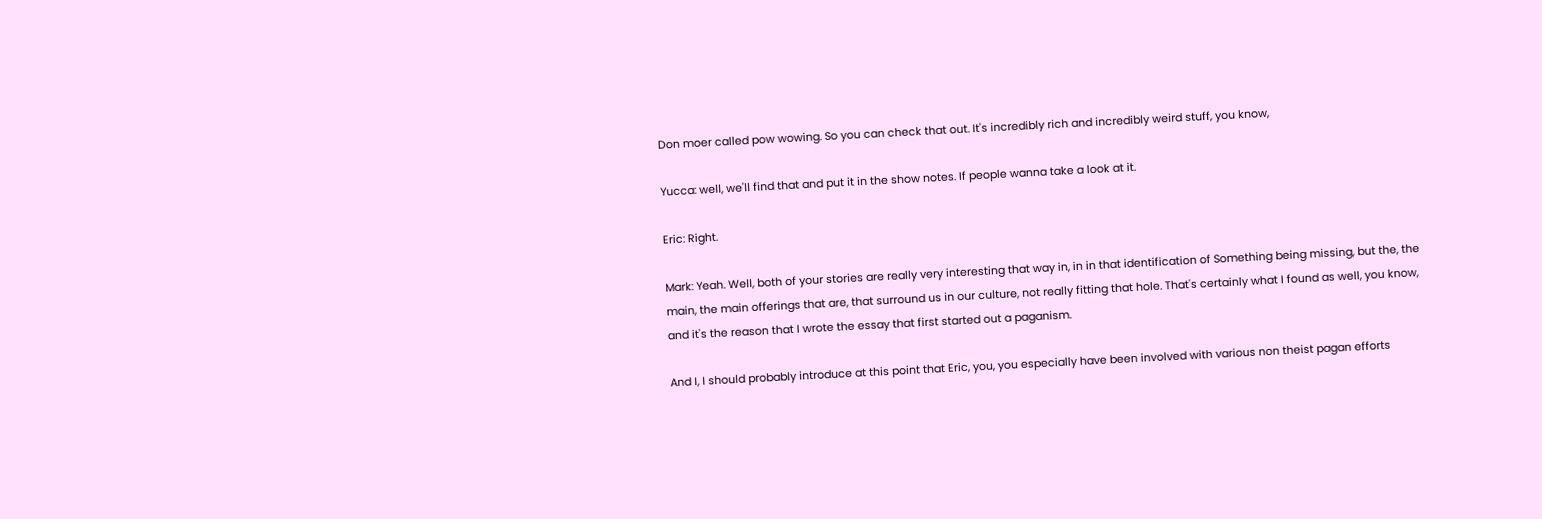Don moer called pow wowing. So you can check that out. It's incredibly rich and incredibly weird stuff, you know,

Yucca: well, we'll find that and put it in the show notes. If people wanna take a look at it.

Eric: Right.

Mark: Yeah. Well, both of your stories are really very interesting that way in, in in that identification of Something being missing, but the, the main, the main offerings that are, that surround us in our culture, not really fitting that hole. That's certainly what I found as well, you know, and it's the reason that I wrote the essay that first started out a paganism.

And I, I should probably introduce at this point that Eric, you, you especially have been involved with various non theist pagan efforts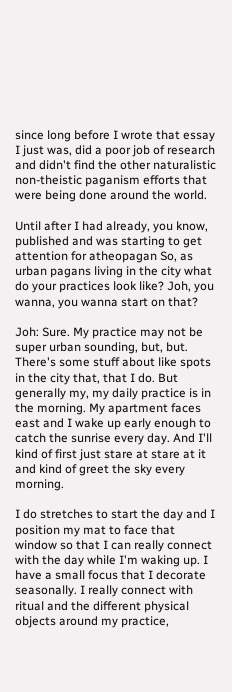since long before I wrote that essay I just was, did a poor job of research and didn't find the other naturalistic non-theistic paganism efforts that were being done around the world.

Until after I had already, you know, published and was starting to get attention for atheopagan So, as urban pagans living in the city what do your practices look like? Joh, you wanna, you wanna start on that?

Joh: Sure. My practice may not be super urban sounding, but, but. There's some stuff about like spots in the city that, that I do. But generally my, my daily practice is in the morning. My apartment faces east and I wake up early enough to catch the sunrise every day. And I'll kind of first just stare at stare at it and kind of greet the sky every morning.

I do stretches to start the day and I position my mat to face that window so that I can really connect with the day while I'm waking up. I have a small focus that I decorate seasonally. I really connect with ritual and the different physical objects around my practice,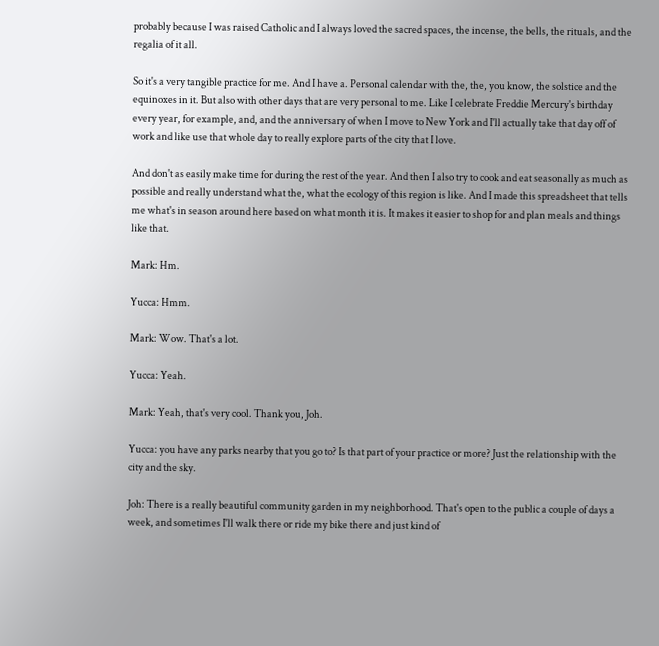probably because I was raised Catholic and I always loved the sacred spaces, the incense, the bells, the rituals, and the regalia of it all.

So it's a very tangible practice for me. And I have a. Personal calendar with the, the, you know, the solstice and the equinoxes in it. But also with other days that are very personal to me. Like I celebrate Freddie Mercury's birthday every year, for example, and, and the anniversary of when I move to New York and I'll actually take that day off of work and like use that whole day to really explore parts of the city that I love.

And don't as easily make time for during the rest of the year. And then I also try to cook and eat seasonally as much as possible and really understand what the, what the ecology of this region is like. And I made this spreadsheet that tells me what's in season around here based on what month it is. It makes it easier to shop for and plan meals and things like that.

Mark: Hm.

Yucca: Hmm.

Mark: Wow. That's a lot.

Yucca: Yeah.

Mark: Yeah, that's very cool. Thank you, Joh.

Yucca: you have any parks nearby that you go to? Is that part of your practice or more? Just the relationship with the city and the sky.

Joh: There is a really beautiful community garden in my neighborhood. That's open to the public a couple of days a week, and sometimes I'll walk there or ride my bike there and just kind of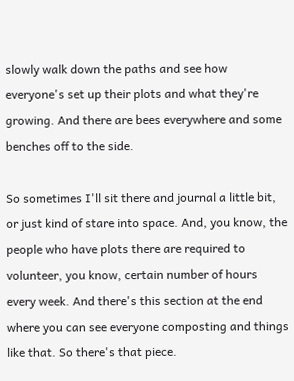slowly walk down the paths and see how everyone's set up their plots and what they're growing. And there are bees everywhere and some benches off to the side.

So sometimes I'll sit there and journal a little bit, or just kind of stare into space. And, you know, the people who have plots there are required to volunteer, you know, certain number of hours every week. And there's this section at the end where you can see everyone composting and things like that. So there's that piece.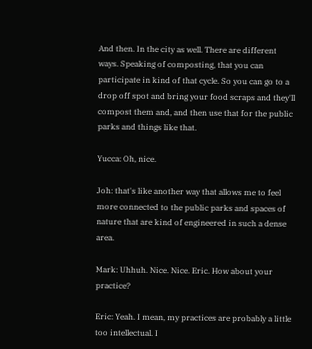And then. In the city as well. There are different ways. Speaking of composting, that you can participate in kind of that cycle. So you can go to a drop off spot and bring your food scraps and they'll compost them and, and then use that for the public parks and things like that.

Yucca: Oh, nice.

Joh: that's like another way that allows me to feel more connected to the public parks and spaces of nature that are kind of engineered in such a dense area.

Mark: Uhhuh. Nice. Nice. Eric. How about your practice?

Eric: Yeah. I mean, my practices are probably a little too intellectual. I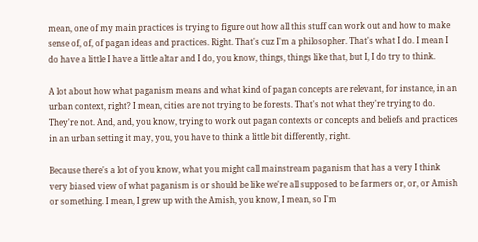mean, one of my main practices is trying to figure out how all this stuff can work out and how to make sense of, of, of pagan ideas and practices. Right. That's cuz I'm a philosopher. That's what I do. I mean I do have a little I have a little altar and I do, you know, things, things like that, but I, I do try to think.

A lot about how what paganism means and what kind of pagan concepts are relevant, for instance, in an urban context, right? I mean, cities are not trying to be forests. That's not what they're trying to do. They're not. And, and, you know, trying to work out pagan contexts or concepts and beliefs and practices in an urban setting it may, you, you have to think a little bit differently, right.

Because there's a lot of you know, what you might call mainstream paganism that has a very I think very biased view of what paganism is or should be like we're all supposed to be farmers or, or, or Amish or something. I mean, I grew up with the Amish, you know, I mean, so I'm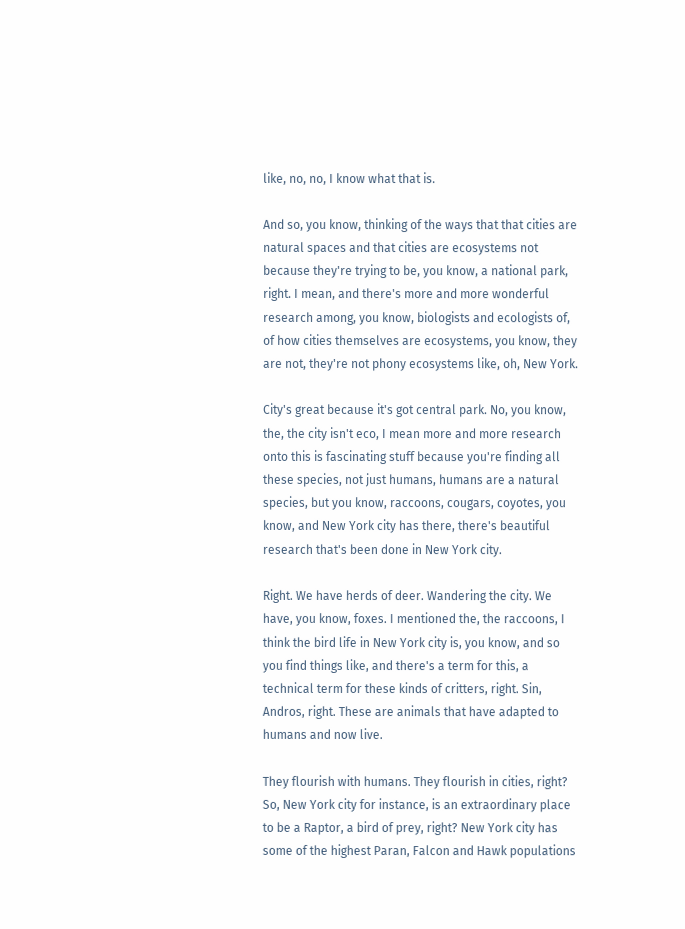like, no, no, I know what that is.

And so, you know, thinking of the ways that that cities are natural spaces and that cities are ecosystems not because they're trying to be, you know, a national park, right. I mean, and there's more and more wonderful research among, you know, biologists and ecologists of, of how cities themselves are ecosystems, you know, they are not, they're not phony ecosystems like, oh, New York.

City's great because it's got central park. No, you know, the, the city isn't eco, I mean more and more research onto this is fascinating stuff because you're finding all these species, not just humans, humans are a natural species, but you know, raccoons, cougars, coyotes, you know, and New York city has there, there's beautiful research that's been done in New York city.

Right. We have herds of deer. Wandering the city. We have, you know, foxes. I mentioned the, the raccoons, I think the bird life in New York city is, you know, and so you find things like, and there's a term for this, a technical term for these kinds of critters, right. Sin, Andros, right. These are animals that have adapted to humans and now live.

They flourish with humans. They flourish in cities, right? So, New York city for instance, is an extraordinary place to be a Raptor, a bird of prey, right? New York city has some of the highest Paran, Falcon and Hawk populations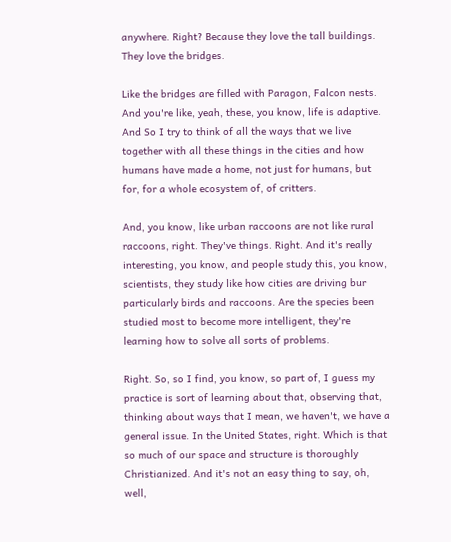anywhere. Right? Because they love the tall buildings. They love the bridges.

Like the bridges are filled with Paragon, Falcon nests. And you're like, yeah, these, you know, life is adaptive. And So I try to think of all the ways that we live together with all these things in the cities and how humans have made a home, not just for humans, but for, for a whole ecosystem of, of critters.

And, you know, like urban raccoons are not like rural raccoons, right. They've things. Right. And it's really interesting, you know, and people study this, you know, scientists, they study like how cities are driving bur particularly birds and raccoons. Are the species been studied most to become more intelligent, they're learning how to solve all sorts of problems.

Right. So, so I find, you know, so part of, I guess my practice is sort of learning about that, observing that, thinking about ways that I mean, we haven't, we have a general issue. In the United States, right. Which is that so much of our space and structure is thoroughly Christianized. And it's not an easy thing to say, oh, well,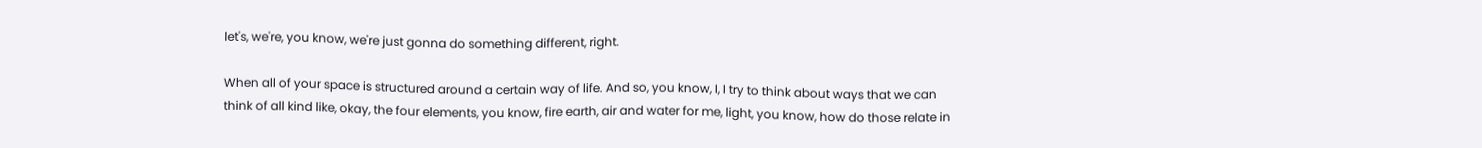let's, we're, you know, we're just gonna do something different, right.

When all of your space is structured around a certain way of life. And so, you know, I, I try to think about ways that we can think of all kind like, okay, the four elements, you know, fire earth, air and water for me, light, you know, how do those relate in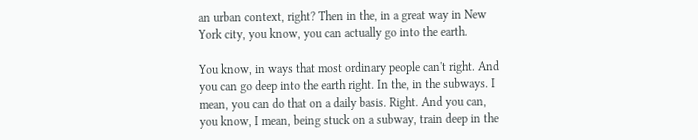an urban context, right? Then in the, in a great way in New York city, you know, you can actually go into the earth.

You know, in ways that most ordinary people can't right. And you can go deep into the earth right. In the, in the subways. I mean, you can do that on a daily basis. Right. And you can, you know, I mean, being stuck on a subway, train deep in the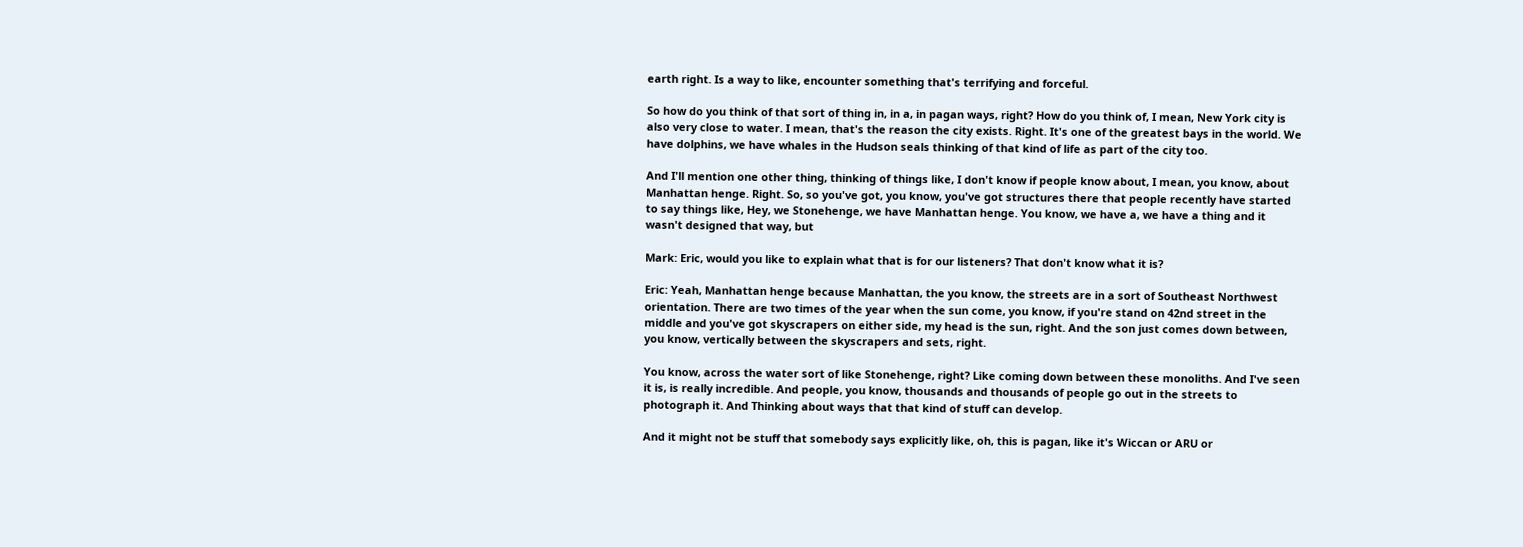earth right. Is a way to like, encounter something that's terrifying and forceful.

So how do you think of that sort of thing in, in a, in pagan ways, right? How do you think of, I mean, New York city is also very close to water. I mean, that's the reason the city exists. Right. It's one of the greatest bays in the world. We have dolphins, we have whales in the Hudson seals thinking of that kind of life as part of the city too.

And I'll mention one other thing, thinking of things like, I don't know if people know about, I mean, you know, about Manhattan henge. Right. So, so you've got, you know, you've got structures there that people recently have started to say things like, Hey, we Stonehenge, we have Manhattan henge. You know, we have a, we have a thing and it wasn't designed that way, but

Mark: Eric, would you like to explain what that is for our listeners? That don't know what it is?

Eric: Yeah, Manhattan henge because Manhattan, the you know, the streets are in a sort of Southeast Northwest orientation. There are two times of the year when the sun come, you know, if you're stand on 42nd street in the middle and you've got skyscrapers on either side, my head is the sun, right. And the son just comes down between, you know, vertically between the skyscrapers and sets, right.

You know, across the water sort of like Stonehenge, right? Like coming down between these monoliths. And I've seen it is, is really incredible. And people, you know, thousands and thousands of people go out in the streets to photograph it. And Thinking about ways that that kind of stuff can develop.

And it might not be stuff that somebody says explicitly like, oh, this is pagan, like it's Wiccan or ARU or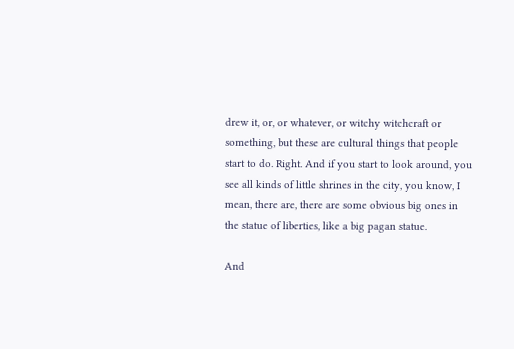drew it, or, or whatever, or witchy witchcraft or something, but these are cultural things that people start to do. Right. And if you start to look around, you see all kinds of little shrines in the city, you know, I mean, there are, there are some obvious big ones in the statue of liberties, like a big pagan statue.

And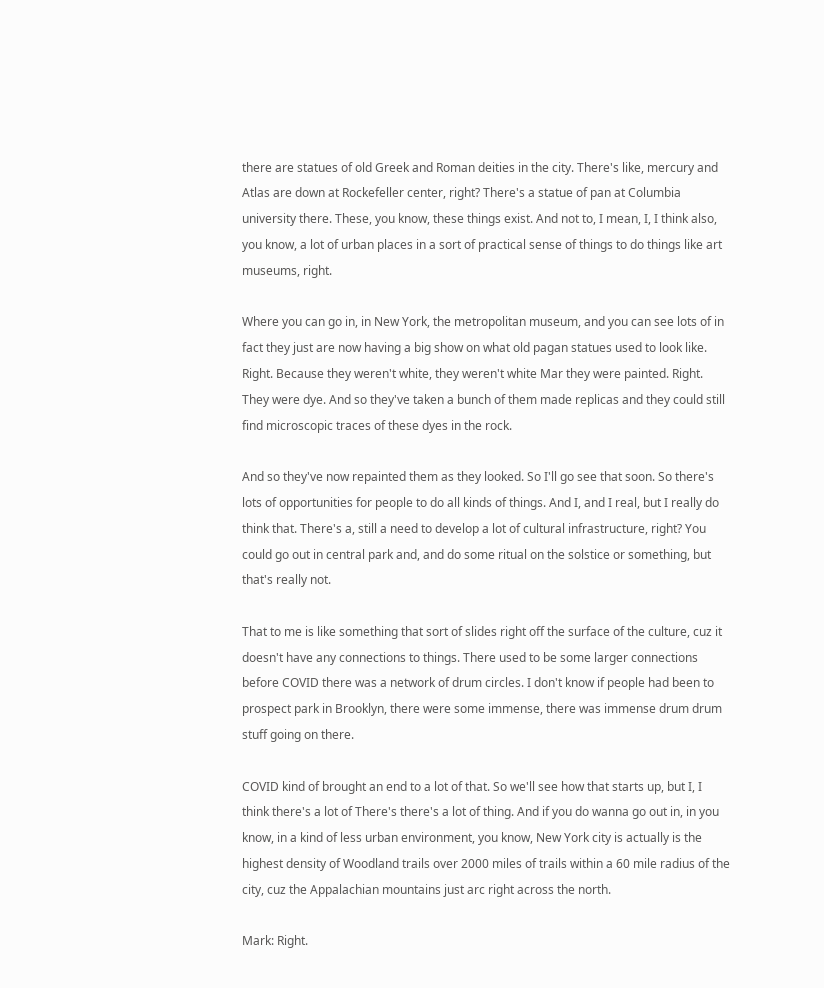there are statues of old Greek and Roman deities in the city. There's like, mercury and Atlas are down at Rockefeller center, right? There's a statue of pan at Columbia university there. These, you know, these things exist. And not to, I mean, I, I think also, you know, a lot of urban places in a sort of practical sense of things to do things like art museums, right.

Where you can go in, in New York, the metropolitan museum, and you can see lots of in fact they just are now having a big show on what old pagan statues used to look like. Right. Because they weren't white, they weren't white Mar they were painted. Right. They were dye. And so they've taken a bunch of them made replicas and they could still find microscopic traces of these dyes in the rock.

And so they've now repainted them as they looked. So I'll go see that soon. So there's lots of opportunities for people to do all kinds of things. And I, and I real, but I really do think that. There's a, still a need to develop a lot of cultural infrastructure, right? You could go out in central park and, and do some ritual on the solstice or something, but that's really not.

That to me is like something that sort of slides right off the surface of the culture, cuz it doesn't have any connections to things. There used to be some larger connections before COVID there was a network of drum circles. I don't know if people had been to prospect park in Brooklyn, there were some immense, there was immense drum drum stuff going on there.

COVID kind of brought an end to a lot of that. So we'll see how that starts up, but I, I think there's a lot of There's there's a lot of thing. And if you do wanna go out in, in you know, in a kind of less urban environment, you know, New York city is actually is the highest density of Woodland trails over 2000 miles of trails within a 60 mile radius of the city, cuz the Appalachian mountains just arc right across the north.

Mark: Right.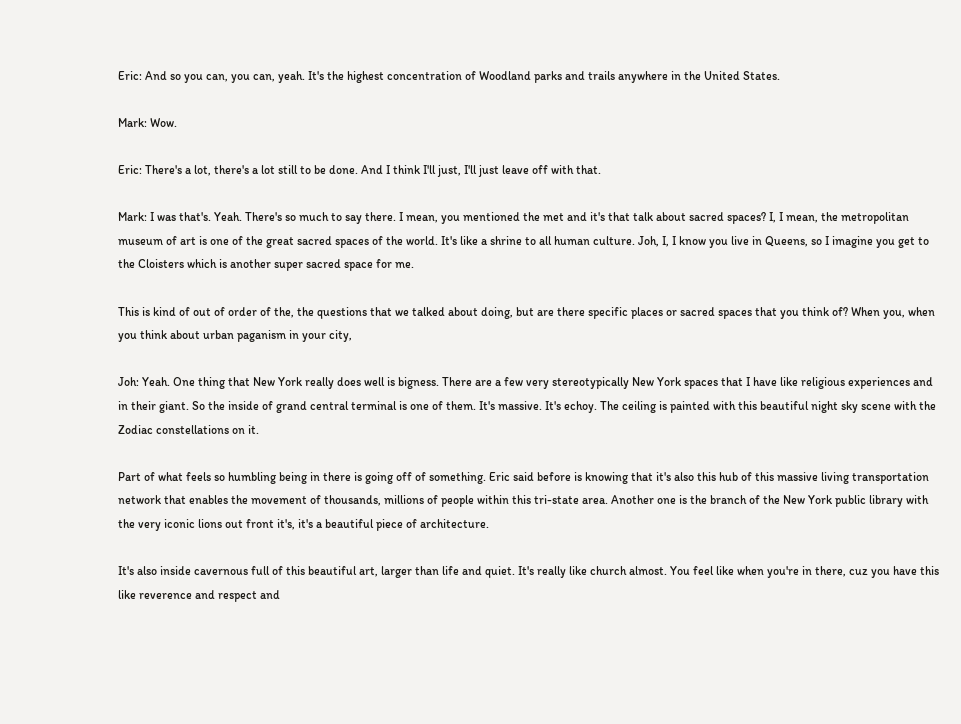Eric: And so you can, you can, yeah. It's the highest concentration of Woodland parks and trails anywhere in the United States.

Mark: Wow.

Eric: There's a lot, there's a lot still to be done. And I think I'll just, I'll just leave off with that.

Mark: I was that's. Yeah. There's so much to say there. I mean, you mentioned the met and it's that talk about sacred spaces? I, I mean, the metropolitan museum of art is one of the great sacred spaces of the world. It's like a shrine to all human culture. Joh, I, I know you live in Queens, so I imagine you get to the Cloisters which is another super sacred space for me.

This is kind of out of order of the, the questions that we talked about doing, but are there specific places or sacred spaces that you think of? When you, when you think about urban paganism in your city,

Joh: Yeah. One thing that New York really does well is bigness. There are a few very stereotypically New York spaces that I have like religious experiences and in their giant. So the inside of grand central terminal is one of them. It's massive. It's echoy. The ceiling is painted with this beautiful night sky scene with the Zodiac constellations on it.

Part of what feels so humbling being in there is going off of something. Eric said before is knowing that it's also this hub of this massive living transportation network that enables the movement of thousands, millions of people within this tri-state area. Another one is the branch of the New York public library with the very iconic lions out front it's, it's a beautiful piece of architecture.

It's also inside cavernous full of this beautiful art, larger than life and quiet. It's really like church almost. You feel like when you're in there, cuz you have this like reverence and respect and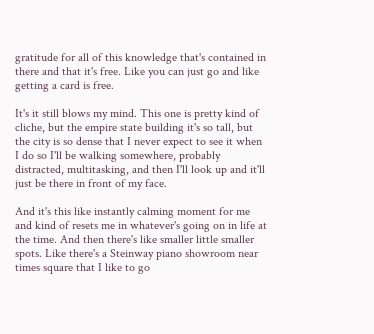gratitude for all of this knowledge that's contained in there and that it's free. Like you can just go and like getting a card is free.

It's it still blows my mind. This one is pretty kind of cliche, but the empire state building it's so tall, but the city is so dense that I never expect to see it when I do so I'll be walking somewhere, probably distracted, multitasking, and then I'll look up and it'll just be there in front of my face.

And it's this like instantly calming moment for me and kind of resets me in whatever's going on in life at the time. And then there's like smaller little smaller spots. Like there's a Steinway piano showroom near times square that I like to go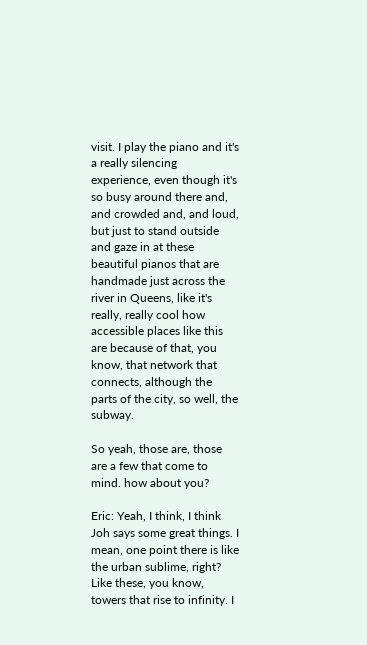visit. I play the piano and it's a really silencing experience, even though it's so busy around there and, and crowded and, and loud, but just to stand outside and gaze in at these beautiful pianos that are handmade just across the river in Queens, like it's really, really cool how accessible places like this are because of that, you know, that network that connects, although the parts of the city, so well, the subway.

So yeah, those are, those are a few that come to mind. how about you?

Eric: Yeah, I think, I think Joh says some great things. I mean, one point there is like the urban sublime, right? Like these, you know, towers that rise to infinity. I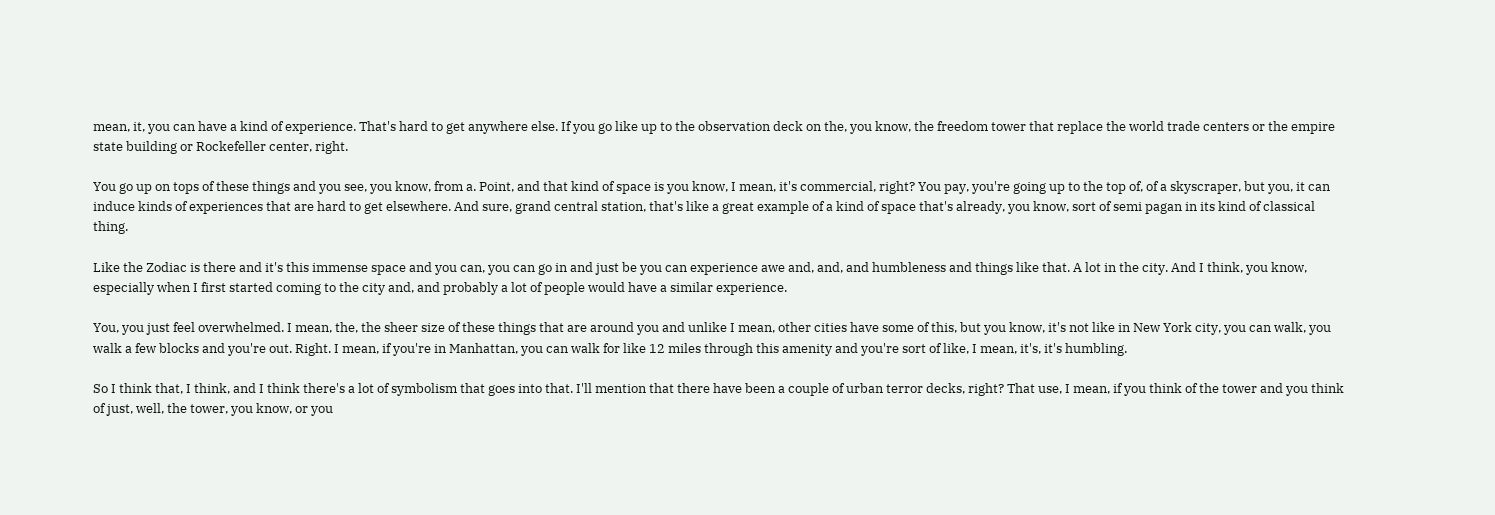mean, it, you can have a kind of experience. That's hard to get anywhere else. If you go like up to the observation deck on the, you know, the freedom tower that replace the world trade centers or the empire state building or Rockefeller center, right.

You go up on tops of these things and you see, you know, from a. Point, and that kind of space is you know, I mean, it's commercial, right? You pay, you're going up to the top of, of a skyscraper, but you, it can induce kinds of experiences that are hard to get elsewhere. And sure, grand central station, that's like a great example of a kind of space that's already, you know, sort of semi pagan in its kind of classical thing.

Like the Zodiac is there and it's this immense space and you can, you can go in and just be you can experience awe and, and, and humbleness and things like that. A lot in the city. And I think, you know, especially when I first started coming to the city and, and probably a lot of people would have a similar experience.

You, you just feel overwhelmed. I mean, the, the sheer size of these things that are around you and unlike I mean, other cities have some of this, but you know, it's not like in New York city, you can walk, you walk a few blocks and you're out. Right. I mean, if you're in Manhattan, you can walk for like 12 miles through this amenity and you're sort of like, I mean, it's, it's humbling.

So I think that, I think, and I think there's a lot of symbolism that goes into that. I'll mention that there have been a couple of urban terror decks, right? That use, I mean, if you think of the tower and you think of just, well, the tower, you know, or you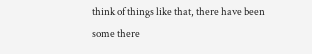think of things like that, there have been some there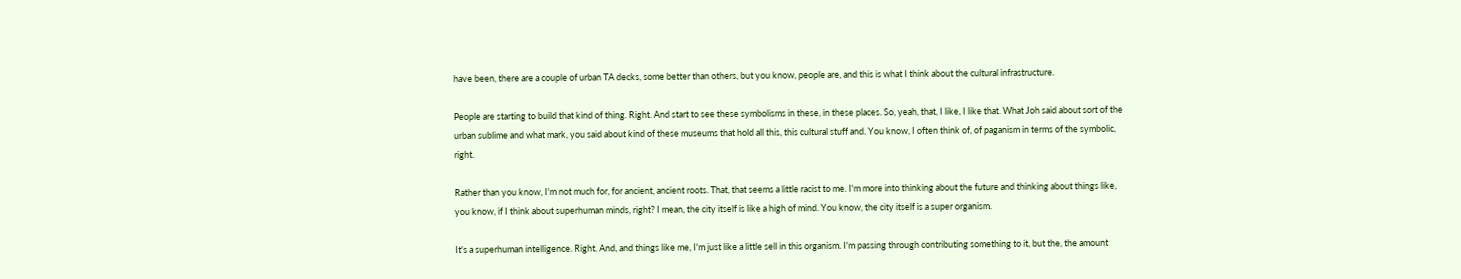have been, there are a couple of urban TA decks, some better than others, but you know, people are, and this is what I think about the cultural infrastructure.

People are starting to build that kind of thing. Right. And start to see these symbolisms in these, in these places. So, yeah, that, I like, I like that. What Joh said about sort of the urban sublime and what mark, you said about kind of these museums that hold all this, this cultural stuff and. You know, I often think of, of paganism in terms of the symbolic, right.

Rather than you know, I'm not much for, for ancient, ancient roots. That, that seems a little racist to me. I'm more into thinking about the future and thinking about things like, you know, if I think about superhuman minds, right? I mean, the city itself is like a high of mind. You know, the city itself is a super organism.

It's a superhuman intelligence. Right. And, and things like me, I'm just like a little sell in this organism. I'm passing through contributing something to it, but the, the amount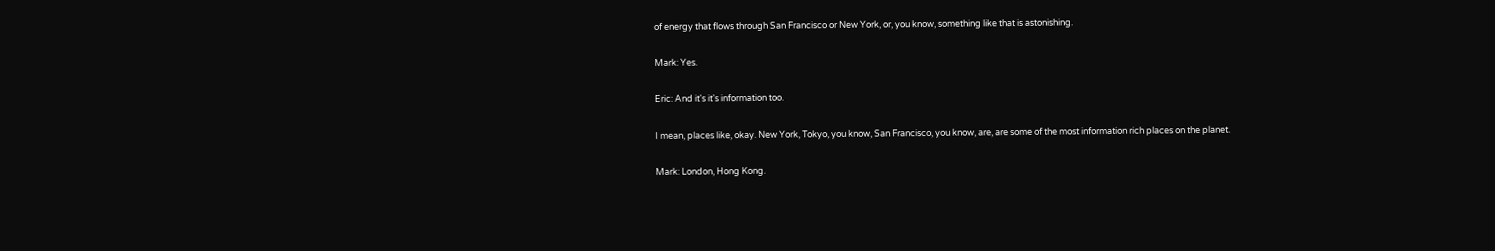of energy that flows through San Francisco or New York, or, you know, something like that is astonishing.

Mark: Yes.

Eric: And it's it's information too.

I mean, places like, okay. New York, Tokyo, you know, San Francisco, you know, are, are some of the most information rich places on the planet.

Mark: London, Hong Kong.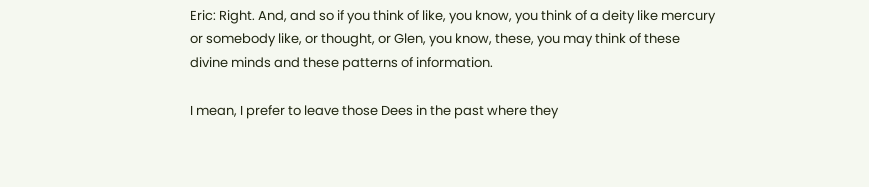Eric: Right. And, and so if you think of like, you know, you think of a deity like mercury or somebody like, or thought, or Glen, you know, these, you may think of these divine minds and these patterns of information.

I mean, I prefer to leave those Dees in the past where they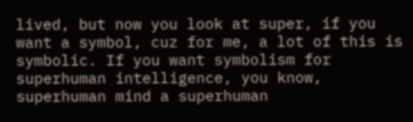lived, but now you look at super, if you want a symbol, cuz for me, a lot of this is symbolic. If you want symbolism for superhuman intelligence, you know, superhuman mind a superhuman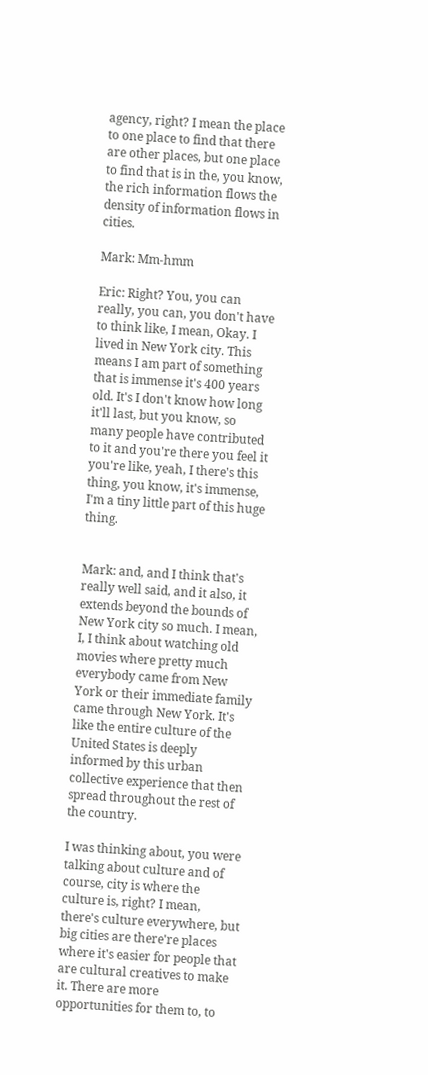agency, right? I mean the place to one place to find that there are other places, but one place to find that is in the, you know, the rich information flows the density of information flows in cities.

Mark: Mm-hmm

Eric: Right? You, you can really, you can, you don't have to think like, I mean, Okay. I lived in New York city. This means I am part of something that is immense it's 400 years old. It's I don't know how long it'll last, but you know, so many people have contributed to it and you're there you feel it you're like, yeah, I there's this thing, you know, it's immense, I'm a tiny little part of this huge thing.


Mark: and, and I think that's really well said, and it also, it extends beyond the bounds of New York city so much. I mean, I, I think about watching old movies where pretty much everybody came from New York or their immediate family came through New York. It's like the entire culture of the United States is deeply informed by this urban collective experience that then spread throughout the rest of the country.

I was thinking about, you were talking about culture and of course, city is where the culture is, right? I mean, there's culture everywhere, but big cities are there're places where it's easier for people that are cultural creatives to make it. There are more opportunities for them to, to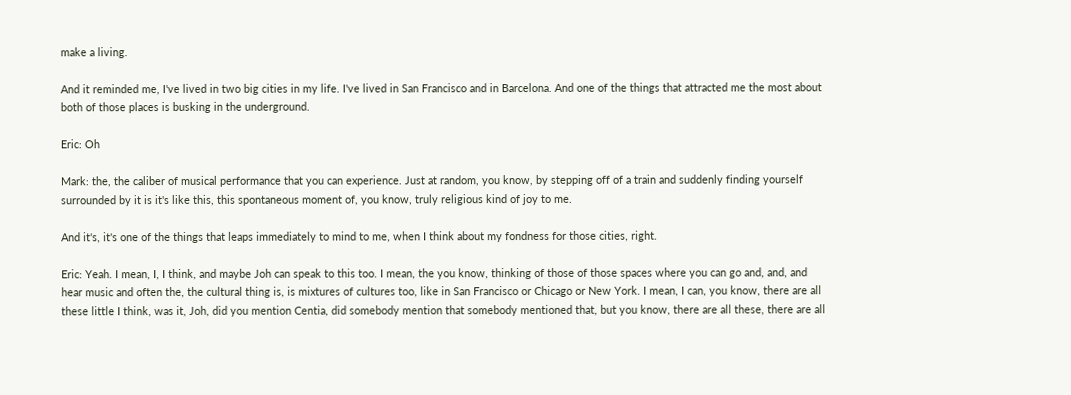make a living.

And it reminded me, I've lived in two big cities in my life. I've lived in San Francisco and in Barcelona. And one of the things that attracted me the most about both of those places is busking in the underground.

Eric: Oh

Mark: the, the caliber of musical performance that you can experience. Just at random, you know, by stepping off of a train and suddenly finding yourself surrounded by it is it's like this, this spontaneous moment of, you know, truly religious kind of joy to me.

And it's, it's one of the things that leaps immediately to mind to me, when I think about my fondness for those cities, right.

Eric: Yeah. I mean, I, I think, and maybe Joh can speak to this too. I mean, the you know, thinking of those of those spaces where you can go and, and, and hear music and often the, the cultural thing is, is mixtures of cultures too, like in San Francisco or Chicago or New York. I mean, I can, you know, there are all these little I think, was it, Joh, did you mention Centia, did somebody mention that somebody mentioned that, but you know, there are all these, there are all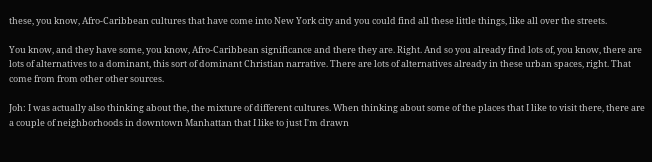these, you know, Afro-Caribbean cultures that have come into New York city and you could find all these little things, like all over the streets.

You know, and they have some, you know, Afro-Caribbean significance and there they are. Right. And so you already find lots of, you know, there are lots of alternatives to a dominant, this sort of dominant Christian narrative. There are lots of alternatives already in these urban spaces, right. That come from from other other sources.

Joh: I was actually also thinking about the, the mixture of different cultures. When thinking about some of the places that I like to visit there, there are a couple of neighborhoods in downtown Manhattan that I like to just I'm drawn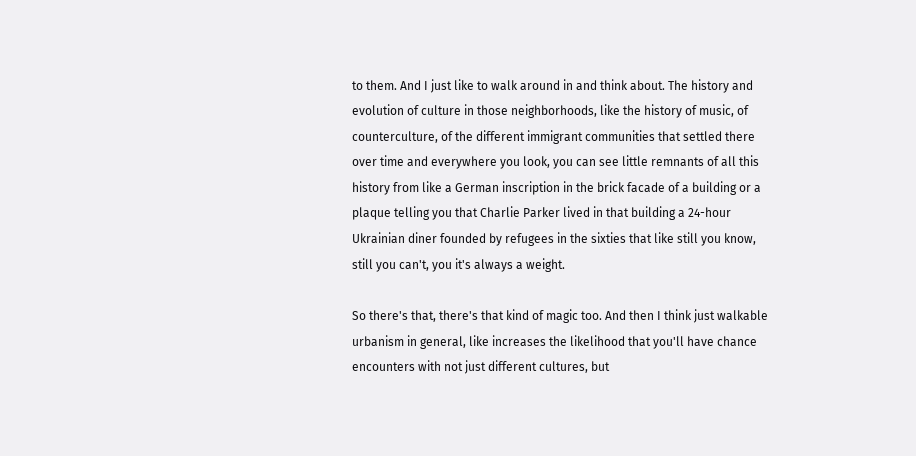to them. And I just like to walk around in and think about. The history and evolution of culture in those neighborhoods, like the history of music, of counterculture, of the different immigrant communities that settled there over time and everywhere you look, you can see little remnants of all this history from like a German inscription in the brick facade of a building or a plaque telling you that Charlie Parker lived in that building a 24-hour Ukrainian diner founded by refugees in the sixties that like still you know, still you can't, you it's always a weight.

So there's that, there's that kind of magic too. And then I think just walkable urbanism in general, like increases the likelihood that you'll have chance encounters with not just different cultures, but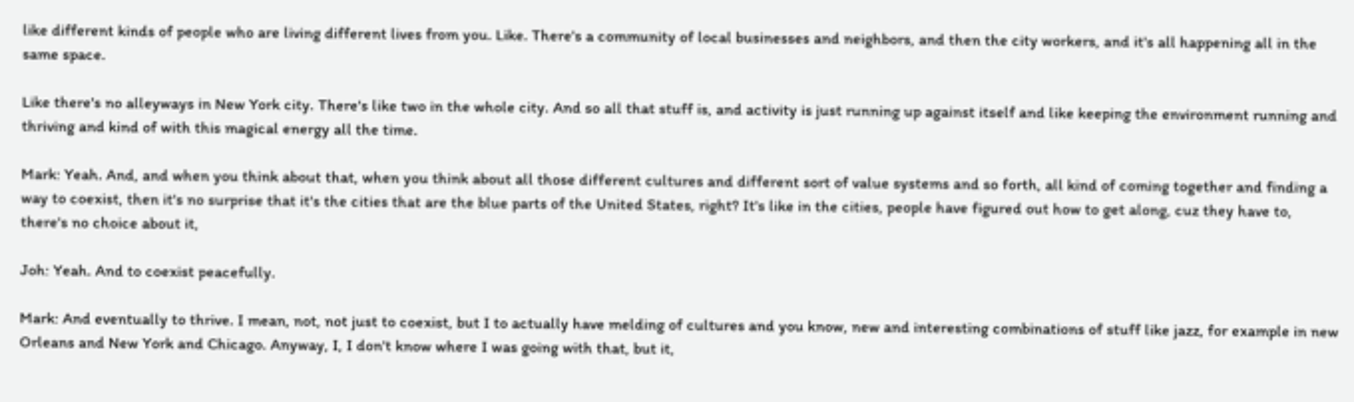like different kinds of people who are living different lives from you. Like. There's a community of local businesses and neighbors, and then the city workers, and it's all happening all in the same space.

Like there's no alleyways in New York city. There's like two in the whole city. And so all that stuff is, and activity is just running up against itself and like keeping the environment running and thriving and kind of with this magical energy all the time.

Mark: Yeah. And, and when you think about that, when you think about all those different cultures and different sort of value systems and so forth, all kind of coming together and finding a way to coexist, then it's no surprise that it's the cities that are the blue parts of the United States, right? It's like in the cities, people have figured out how to get along, cuz they have to, there's no choice about it,

Joh: Yeah. And to coexist peacefully.

Mark: And eventually to thrive. I mean, not, not just to coexist, but I to actually have melding of cultures and you know, new and interesting combinations of stuff like jazz, for example in new Orleans and New York and Chicago. Anyway, I, I don't know where I was going with that, but it,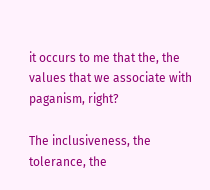it occurs to me that the, the values that we associate with paganism, right?

The inclusiveness, the tolerance, the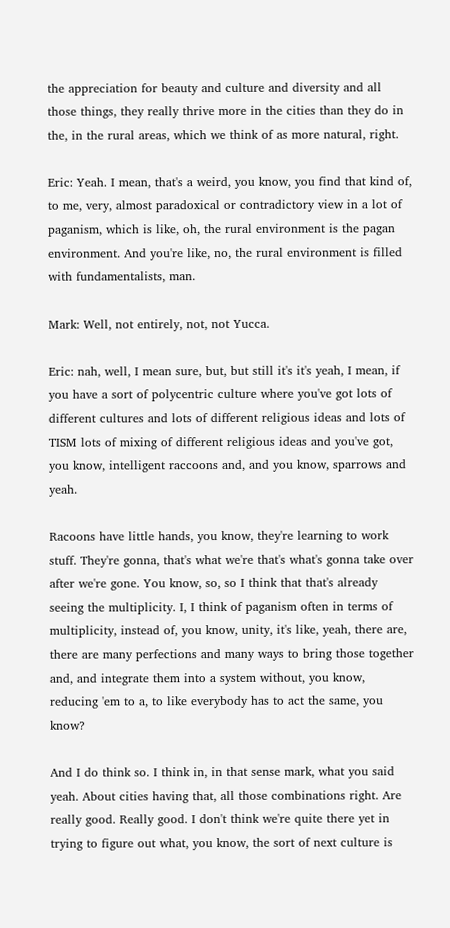the appreciation for beauty and culture and diversity and all those things, they really thrive more in the cities than they do in the, in the rural areas, which we think of as more natural, right.

Eric: Yeah. I mean, that's a weird, you know, you find that kind of, to me, very, almost paradoxical or contradictory view in a lot of paganism, which is like, oh, the rural environment is the pagan environment. And you're like, no, the rural environment is filled with fundamentalists, man.

Mark: Well, not entirely, not, not Yucca.

Eric: nah, well, I mean sure, but, but still it's it's yeah, I mean, if you have a sort of polycentric culture where you've got lots of different cultures and lots of different religious ideas and lots of TISM lots of mixing of different religious ideas and you've got, you know, intelligent raccoons and, and you know, sparrows and yeah.

Racoons have little hands, you know, they're learning to work stuff. They're gonna, that's what we're that's what's gonna take over after we're gone. You know, so, so I think that that's already seeing the multiplicity. I, I think of paganism often in terms of multiplicity, instead of, you know, unity, it's like, yeah, there are, there are many perfections and many ways to bring those together and, and integrate them into a system without, you know, reducing 'em to a, to like everybody has to act the same, you know?

And I do think so. I think in, in that sense mark, what you said yeah. About cities having that, all those combinations right. Are really good. Really good. I don't think we're quite there yet in trying to figure out what, you know, the sort of next culture is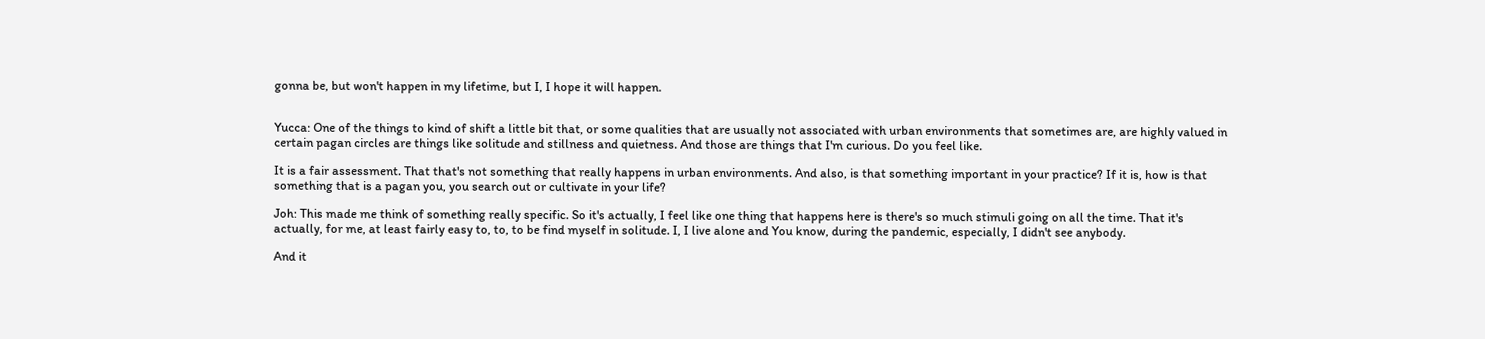gonna be, but won't happen in my lifetime, but I, I hope it will happen.


Yucca: One of the things to kind of shift a little bit that, or some qualities that are usually not associated with urban environments that sometimes are, are highly valued in certain pagan circles are things like solitude and stillness and quietness. And those are things that I'm curious. Do you feel like.

It is a fair assessment. That that's not something that really happens in urban environments. And also, is that something important in your practice? If it is, how is that something that is a pagan you, you search out or cultivate in your life?

Joh: This made me think of something really specific. So it's actually, I feel like one thing that happens here is there's so much stimuli going on all the time. That it's actually, for me, at least fairly easy to, to, to be find myself in solitude. I, I live alone and You know, during the pandemic, especially, I didn't see anybody.

And it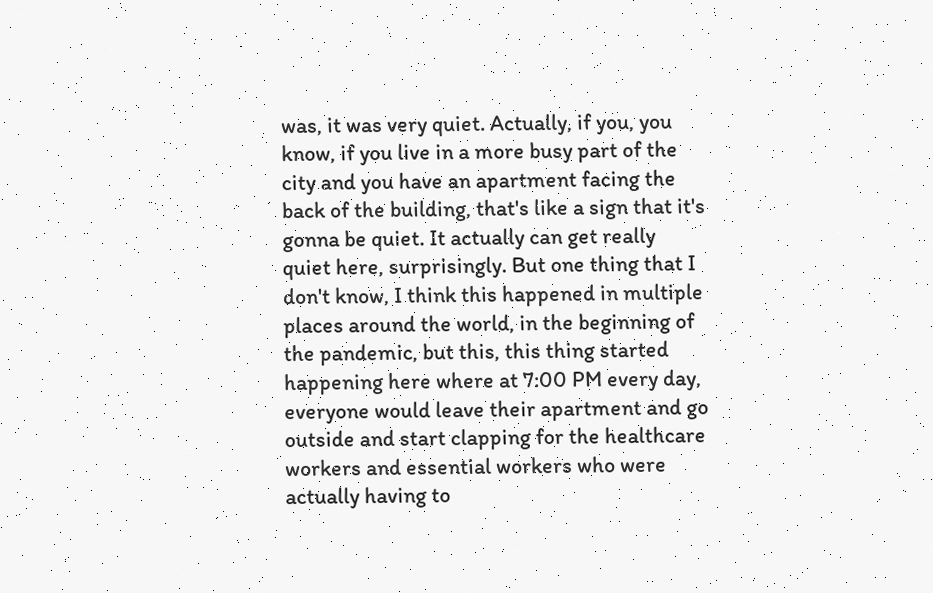was, it was very quiet. Actually, if you, you know, if you live in a more busy part of the city and you have an apartment facing the back of the building, that's like a sign that it's gonna be quiet. It actually can get really quiet here, surprisingly. But one thing that I don't know, I think this happened in multiple places around the world, in the beginning of the pandemic, but this, this thing started happening here where at 7:00 PM every day, everyone would leave their apartment and go outside and start clapping for the healthcare workers and essential workers who were actually having to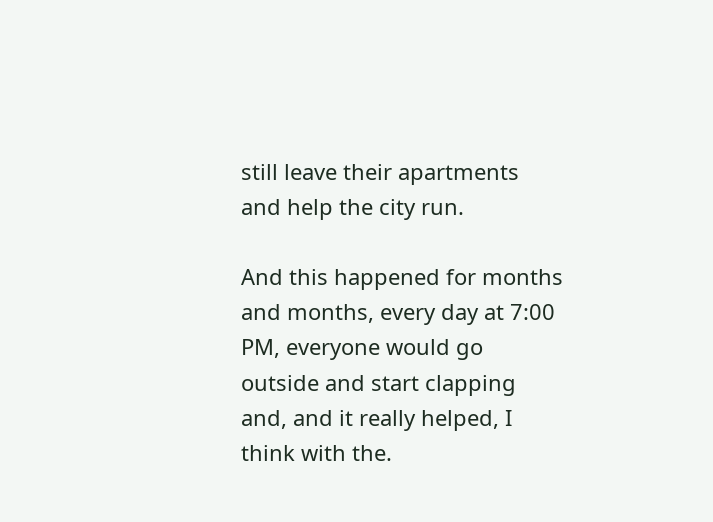still leave their apartments and help the city run.

And this happened for months and months, every day at 7:00 PM, everyone would go outside and start clapping and, and it really helped, I think with the.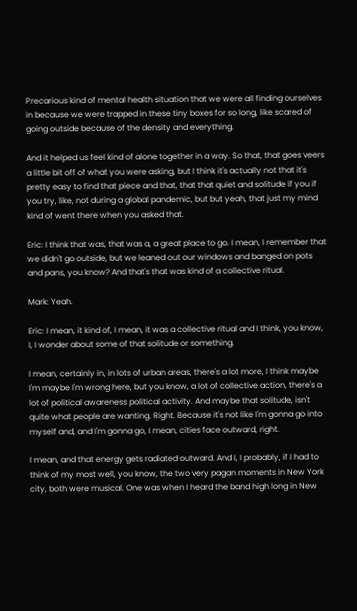Precarious kind of mental health situation that we were all finding ourselves in because we were trapped in these tiny boxes for so long, like scared of going outside because of the density and everything.

And it helped us feel kind of alone together in a way. So that, that goes veers a little bit off of what you were asking, but I think it's actually not that it's pretty easy to find that piece and that, that that quiet and solitude if you if you try, like, not during a global pandemic, but but yeah, that just my mind kind of went there when you asked that.

Eric: I think that was, that was a, a great place to go. I mean, I remember that we didn't go outside, but we leaned out our windows and banged on pots and pans, you know? And that's that was kind of a collective ritual.

Mark: Yeah.

Eric: I mean, it kind of, I mean, it was a collective ritual and I think, you know, I, I wonder about some of that solitude or something.

I mean, certainly in, in lots of urban areas, there's a lot more, I think maybe I'm maybe I'm wrong here, but you know, a lot of collective action, there's a lot of political awareness political activity. And maybe that solitude, isn't quite what people are wanting. Right. Because it's not like I'm gonna go into myself and, and I'm gonna go, I mean, cities face outward, right.

I mean, and that energy gets radiated outward. And I, I probably, if I had to think of my most well, you know, the two very pagan moments in New York city, both were musical. One was when I heard the band high long in New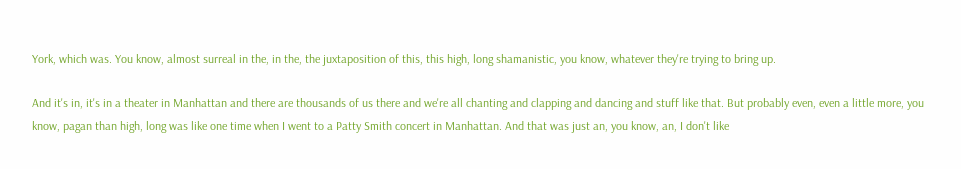York, which was. You know, almost surreal in the, in the, the juxtaposition of this, this high, long shamanistic, you know, whatever they're trying to bring up.

And it's in, it's in a theater in Manhattan and there are thousands of us there and we're all chanting and clapping and dancing and stuff like that. But probably even, even a little more, you know, pagan than high, long was like one time when I went to a Patty Smith concert in Manhattan. And that was just an, you know, an, I don't like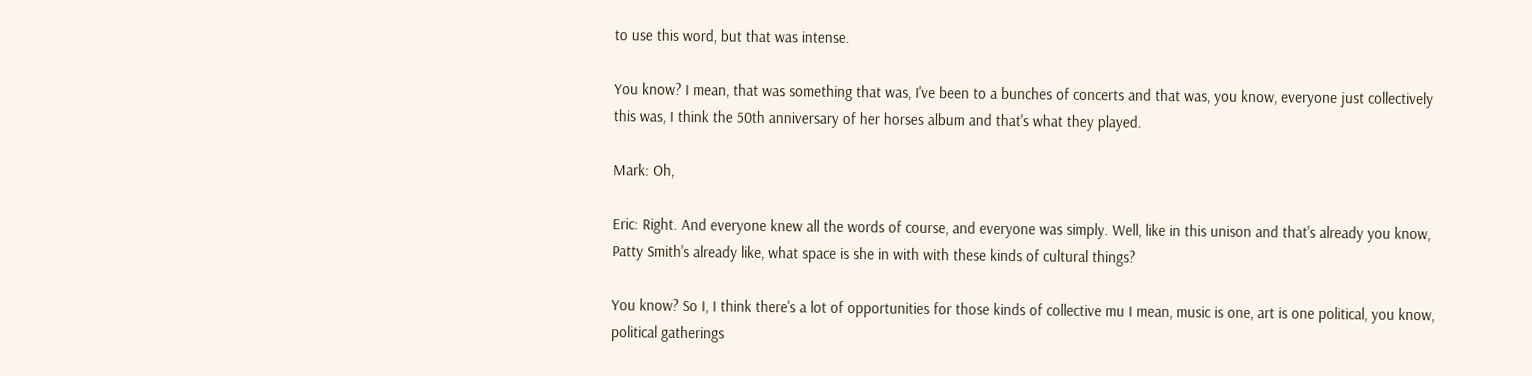to use this word, but that was intense.

You know? I mean, that was something that was, I've been to a bunches of concerts and that was, you know, everyone just collectively this was, I think the 50th anniversary of her horses album and that's what they played.

Mark: Oh,

Eric: Right. And everyone knew all the words of course, and everyone was simply. Well, like in this unison and that's already you know, Patty Smith's already like, what space is she in with with these kinds of cultural things?

You know? So I, I think there's a lot of opportunities for those kinds of collective mu I mean, music is one, art is one political, you know, political gatherings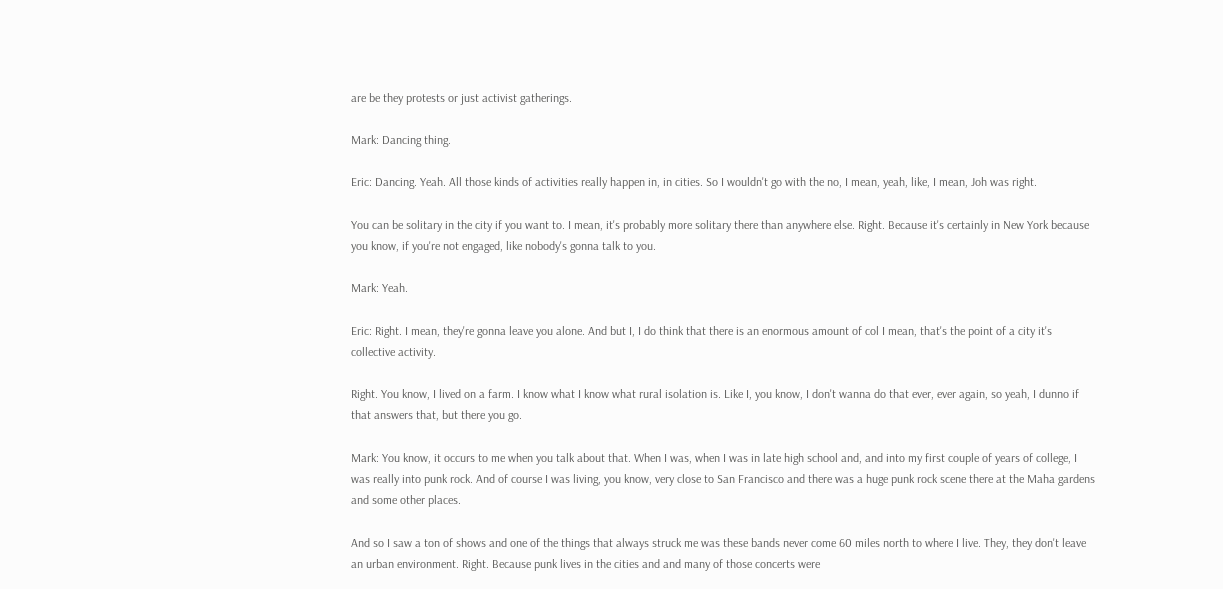are be they protests or just activist gatherings.

Mark: Dancing thing.

Eric: Dancing. Yeah. All those kinds of activities really happen in, in cities. So I wouldn't go with the no, I mean, yeah, like, I mean, Joh was right.

You can be solitary in the city if you want to. I mean, it's probably more solitary there than anywhere else. Right. Because it's certainly in New York because you know, if you're not engaged, like nobody's gonna talk to you.

Mark: Yeah.

Eric: Right. I mean, they're gonna leave you alone. And but I, I do think that there is an enormous amount of col I mean, that's the point of a city it's collective activity.

Right. You know, I lived on a farm. I know what I know what rural isolation is. Like I, you know, I don't wanna do that ever, ever again, so yeah, I dunno if that answers that, but there you go.

Mark: You know, it occurs to me when you talk about that. When I was, when I was in late high school and, and into my first couple of years of college, I was really into punk rock. And of course I was living, you know, very close to San Francisco and there was a huge punk rock scene there at the Maha gardens and some other places.

And so I saw a ton of shows and one of the things that always struck me was these bands never come 60 miles north to where I live. They, they don't leave an urban environment. Right. Because punk lives in the cities and and many of those concerts were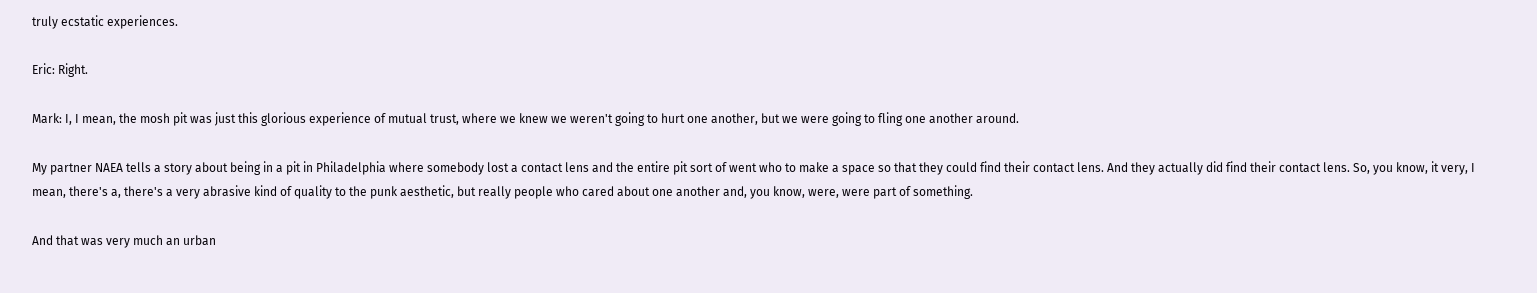truly ecstatic experiences.

Eric: Right.

Mark: I, I mean, the mosh pit was just this glorious experience of mutual trust, where we knew we weren't going to hurt one another, but we were going to fling one another around.

My partner NAEA tells a story about being in a pit in Philadelphia where somebody lost a contact lens and the entire pit sort of went who to make a space so that they could find their contact lens. And they actually did find their contact lens. So, you know, it very, I mean, there's a, there's a very abrasive kind of quality to the punk aesthetic, but really people who cared about one another and, you know, were, were part of something.

And that was very much an urban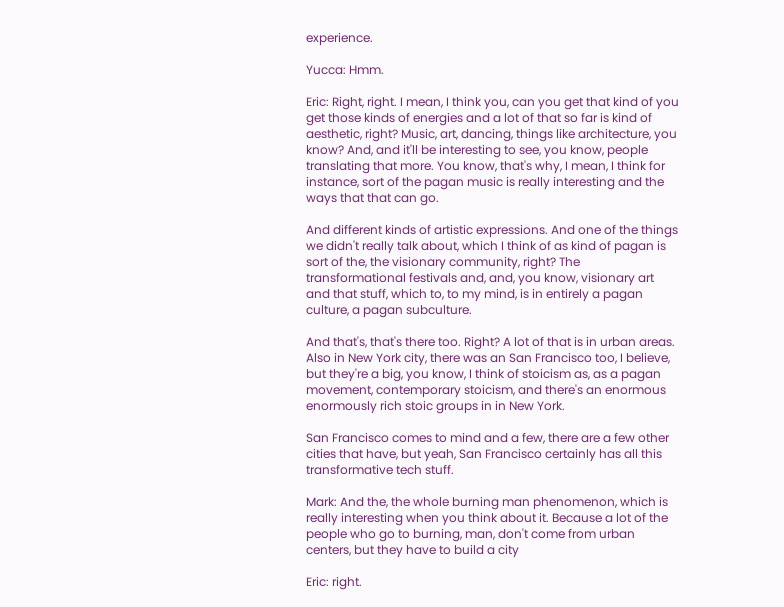experience.

Yucca: Hmm.

Eric: Right, right. I mean, I think you, can you get that kind of you get those kinds of energies and a lot of that so far is kind of aesthetic, right? Music, art, dancing, things like architecture, you know? And, and it'll be interesting to see, you know, people translating that more. You know, that's why, I mean, I think for instance, sort of the pagan music is really interesting and the ways that that can go.

And different kinds of artistic expressions. And one of the things we didn't really talk about, which I think of as kind of pagan is sort of the, the visionary community, right? The transformational festivals and, and, you know, visionary art and that stuff, which to, to my mind, is in entirely a pagan culture, a pagan subculture.

And that's, that's there too. Right? A lot of that is in urban areas. Also in New York city, there was an San Francisco too, I believe, but they're a big, you know, I think of stoicism as, as a pagan movement, contemporary stoicism, and there's an enormous enormously rich stoic groups in in New York.

San Francisco comes to mind and a few, there are a few other cities that have, but yeah, San Francisco certainly has all this transformative tech stuff.

Mark: And the, the whole burning man phenomenon, which is really interesting when you think about it. Because a lot of the people who go to burning, man, don't come from urban centers, but they have to build a city

Eric: right.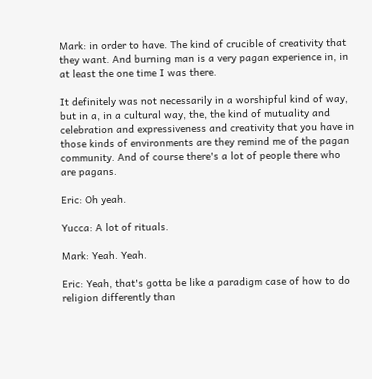Mark: in order to have. The kind of crucible of creativity that they want. And burning man is a very pagan experience in, in at least the one time I was there.

It definitely was not necessarily in a worshipful kind of way, but in a, in a cultural way, the, the kind of mutuality and celebration and expressiveness and creativity that you have in those kinds of environments are they remind me of the pagan community. And of course there's a lot of people there who are pagans.

Eric: Oh yeah.

Yucca: A lot of rituals.

Mark: Yeah. Yeah.

Eric: Yeah, that's gotta be like a paradigm case of how to do religion differently than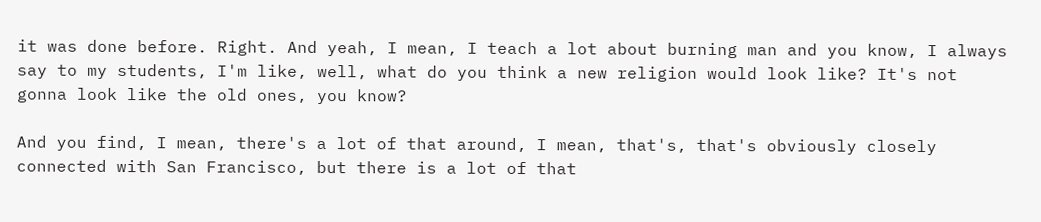it was done before. Right. And yeah, I mean, I teach a lot about burning man and you know, I always say to my students, I'm like, well, what do you think a new religion would look like? It's not gonna look like the old ones, you know?

And you find, I mean, there's a lot of that around, I mean, that's, that's obviously closely connected with San Francisco, but there is a lot of that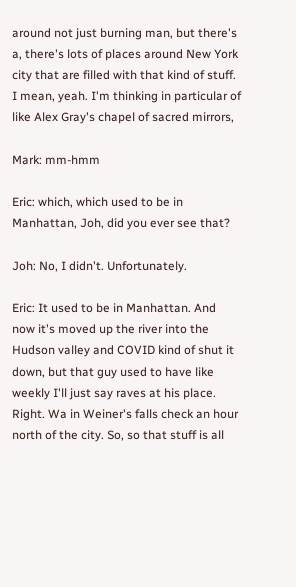around not just burning man, but there's a, there's lots of places around New York city that are filled with that kind of stuff. I mean, yeah. I'm thinking in particular of like Alex Gray's chapel of sacred mirrors,

Mark: mm-hmm

Eric: which, which used to be in Manhattan, Joh, did you ever see that?

Joh: No, I didn't. Unfortunately.

Eric: It used to be in Manhattan. And now it's moved up the river into the Hudson valley and COVID kind of shut it down, but that guy used to have like weekly I'll just say raves at his place. Right. Wa in Weiner's falls check an hour north of the city. So, so that stuff is all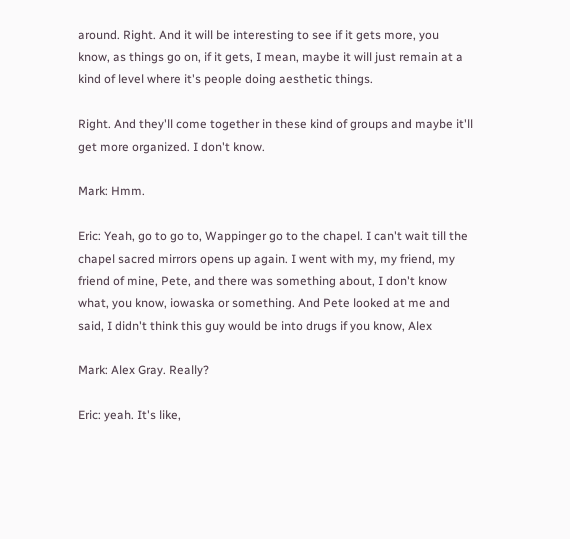around. Right. And it will be interesting to see if it gets more, you know, as things go on, if it gets, I mean, maybe it will just remain at a kind of level where it's people doing aesthetic things.

Right. And they'll come together in these kind of groups and maybe it'll get more organized. I don't know.

Mark: Hmm.

Eric: Yeah, go to go to, Wappinger go to the chapel. I can't wait till the chapel sacred mirrors opens up again. I went with my, my friend, my friend of mine, Pete, and there was something about, I don't know what, you know, iowaska or something. And Pete looked at me and said, I didn't think this guy would be into drugs if you know, Alex

Mark: Alex Gray. Really?

Eric: yeah. It's like,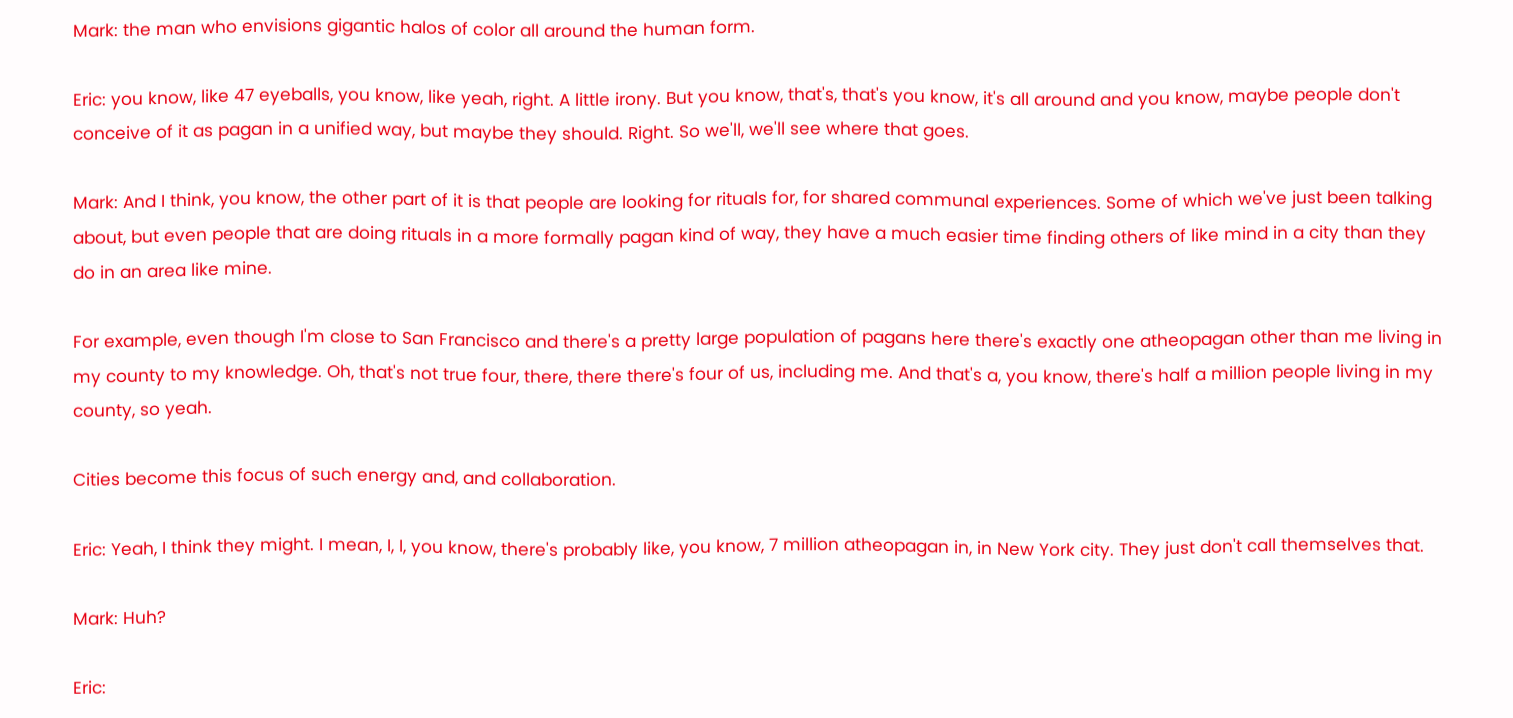Mark: the man who envisions gigantic halos of color all around the human form.

Eric: you know, like 47 eyeballs, you know, like yeah, right. A little irony. But you know, that's, that's you know, it's all around and you know, maybe people don't conceive of it as pagan in a unified way, but maybe they should. Right. So we'll, we'll see where that goes.

Mark: And I think, you know, the other part of it is that people are looking for rituals for, for shared communal experiences. Some of which we've just been talking about, but even people that are doing rituals in a more formally pagan kind of way, they have a much easier time finding others of like mind in a city than they do in an area like mine.

For example, even though I'm close to San Francisco and there's a pretty large population of pagans here there's exactly one atheopagan other than me living in my county to my knowledge. Oh, that's not true four, there, there there's four of us, including me. And that's a, you know, there's half a million people living in my county, so yeah.

Cities become this focus of such energy and, and collaboration.

Eric: Yeah, I think they might. I mean, I, I, you know, there's probably like, you know, 7 million atheopagan in, in New York city. They just don't call themselves that.

Mark: Huh?

Eric: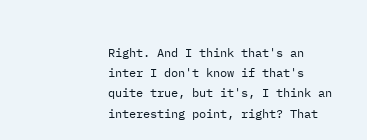Right. And I think that's an inter I don't know if that's quite true, but it's, I think an interesting point, right? That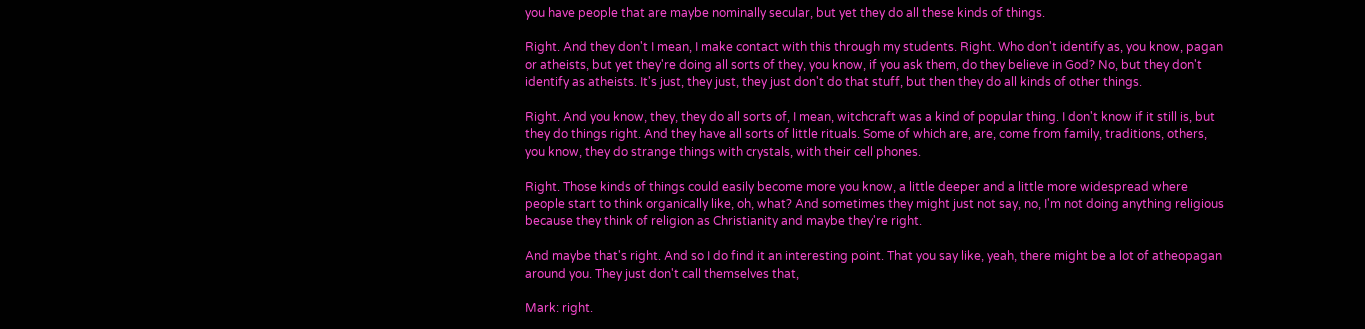you have people that are maybe nominally secular, but yet they do all these kinds of things.

Right. And they don't I mean, I make contact with this through my students. Right. Who don't identify as, you know, pagan or atheists, but yet they're doing all sorts of they, you know, if you ask them, do they believe in God? No, but they don't identify as atheists. It's just, they just, they just don't do that stuff, but then they do all kinds of other things.

Right. And you know, they, they do all sorts of, I mean, witchcraft was a kind of popular thing. I don't know if it still is, but they do things right. And they have all sorts of little rituals. Some of which are, are, come from family, traditions, others, you know, they do strange things with crystals, with their cell phones.

Right. Those kinds of things could easily become more you know, a little deeper and a little more widespread where people start to think organically like, oh, what? And sometimes they might just not say, no, I'm not doing anything religious because they think of religion as Christianity and maybe they're right.

And maybe that's right. And so I do find it an interesting point. That you say like, yeah, there might be a lot of atheopagan around you. They just don't call themselves that,

Mark: right.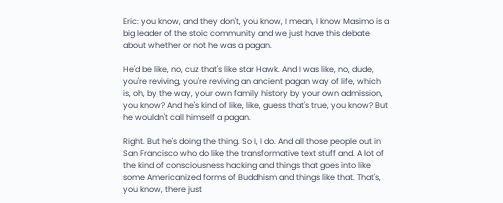Eric: you know, and they don't, you know, I mean, I know Masimo is a big leader of the stoic community and we just have this debate about whether or not he was a pagan.

He'd be like, no, cuz that's like star Hawk. And I was like, no, dude, you're reviving, you're reviving an ancient pagan way of life, which is, oh, by the way, your own family history by your own admission, you know? And he's kind of like, like, guess that's true, you know? But he wouldn't call himself a pagan.

Right. But he's doing the thing. So I, I do. And all those people out in San Francisco who do like the transformative text stuff and. A lot of the kind of consciousness hacking and things that goes into like some Americanized forms of Buddhism and things like that. That's, you know, there just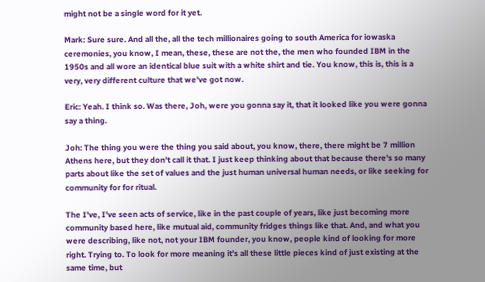might not be a single word for it yet.

Mark: Sure sure. And all the, all the tech millionaires going to south America for iowaska ceremonies, you know, I mean, these, these are not the, the men who founded IBM in the 1950s and all wore an identical blue suit with a white shirt and tie. You know, this is, this is a very, very different culture that we've got now.

Eric: Yeah. I think so. Was there, Joh, were you gonna say it, that it looked like you were gonna say a thing.

Joh: The thing you were the thing you said about, you know, there, there might be 7 million Athens here, but they don't call it that. I just keep thinking about that because there's so many parts about like the set of values and the just human universal human needs, or like seeking for community for for ritual.

The I've, I've seen acts of service, like in the past couple of years, like just becoming more community based here, like mutual aid, community fridges things like that. And, and what you were describing, like not, not your IBM founder, you know, people kind of looking for more right. Trying to. To look for more meaning it's all these little pieces kind of just existing at the same time, but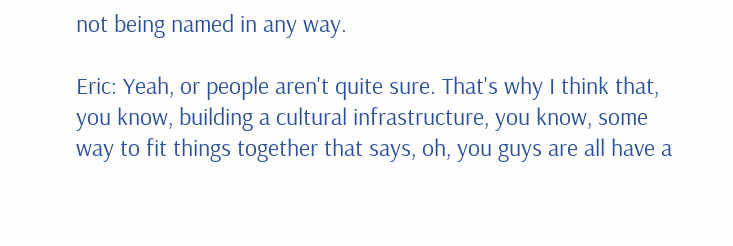not being named in any way.

Eric: Yeah, or people aren't quite sure. That's why I think that, you know, building a cultural infrastructure, you know, some way to fit things together that says, oh, you guys are all have a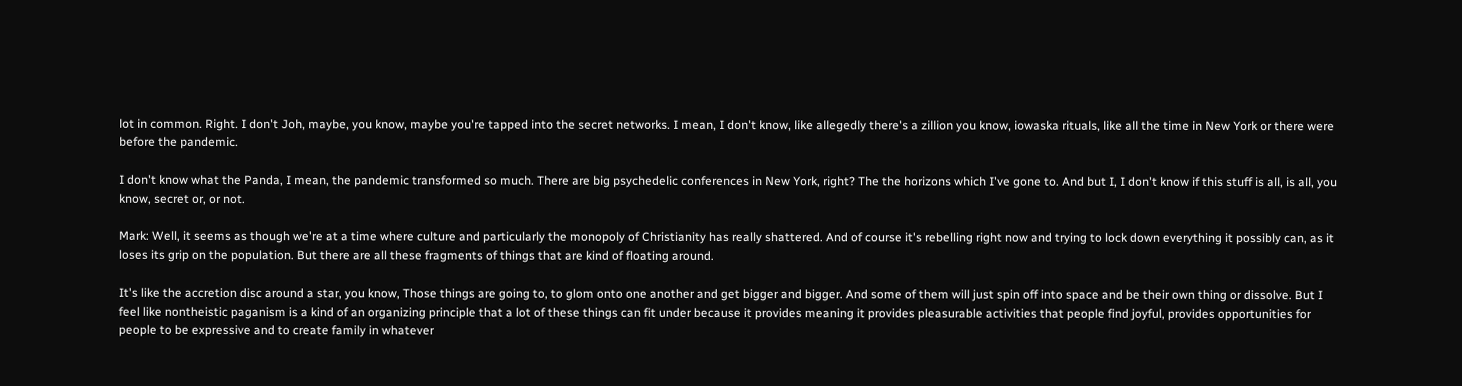lot in common. Right. I don't Joh, maybe, you know, maybe you're tapped into the secret networks. I mean, I don't know, like allegedly there's a zillion you know, iowaska rituals, like all the time in New York or there were before the pandemic.

I don't know what the Panda, I mean, the pandemic transformed so much. There are big psychedelic conferences in New York, right? The the horizons which I've gone to. And but I, I don't know if this stuff is all, is all, you know, secret or, or not.

Mark: Well, it seems as though we're at a time where culture and particularly the monopoly of Christianity has really shattered. And of course it's rebelling right now and trying to lock down everything it possibly can, as it loses its grip on the population. But there are all these fragments of things that are kind of floating around.

It's like the accretion disc around a star, you know, Those things are going to, to glom onto one another and get bigger and bigger. And some of them will just spin off into space and be their own thing or dissolve. But I feel like nontheistic paganism is a kind of an organizing principle that a lot of these things can fit under because it provides meaning it provides pleasurable activities that people find joyful, provides opportunities for people to be expressive and to create family in whatever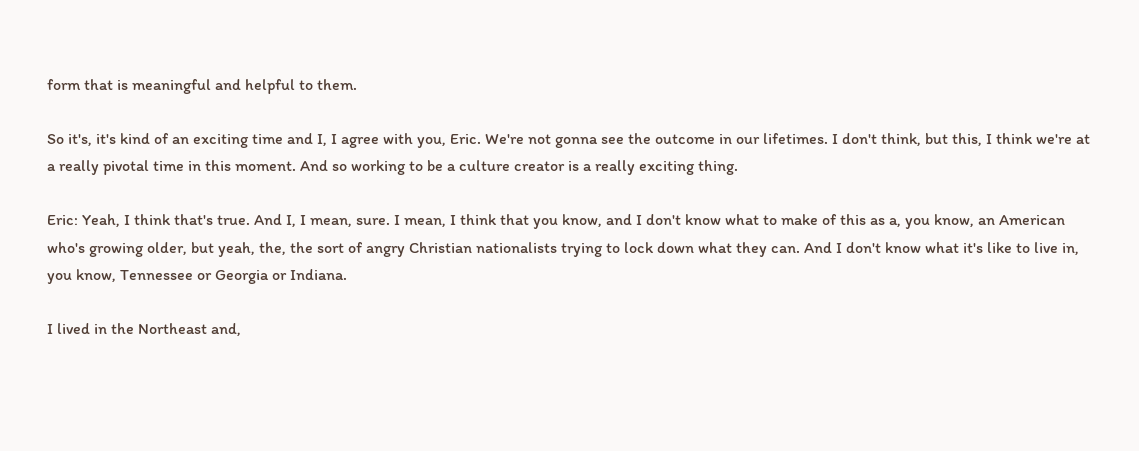form that is meaningful and helpful to them.

So it's, it's kind of an exciting time and I, I agree with you, Eric. We're not gonna see the outcome in our lifetimes. I don't think, but this, I think we're at a really pivotal time in this moment. And so working to be a culture creator is a really exciting thing.

Eric: Yeah, I think that's true. And I, I mean, sure. I mean, I think that you know, and I don't know what to make of this as a, you know, an American who's growing older, but yeah, the, the sort of angry Christian nationalists trying to lock down what they can. And I don't know what it's like to live in, you know, Tennessee or Georgia or Indiana.

I lived in the Northeast and,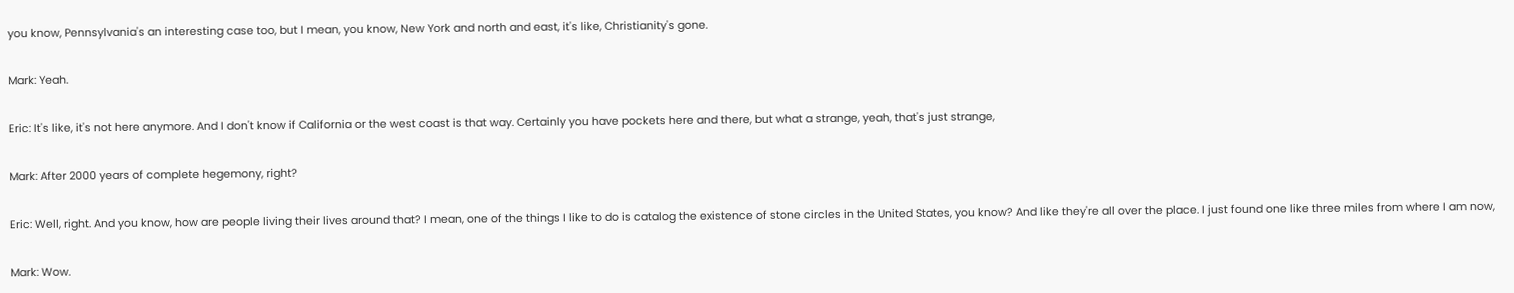you know, Pennsylvania's an interesting case too, but I mean, you know, New York and north and east, it's like, Christianity's gone.

Mark: Yeah.

Eric: It's like, it's not here anymore. And I don't know if California or the west coast is that way. Certainly you have pockets here and there, but what a strange, yeah, that's just strange,

Mark: After 2000 years of complete hegemony, right?

Eric: Well, right. And you know, how are people living their lives around that? I mean, one of the things I like to do is catalog the existence of stone circles in the United States, you know? And like they're all over the place. I just found one like three miles from where I am now,

Mark: Wow.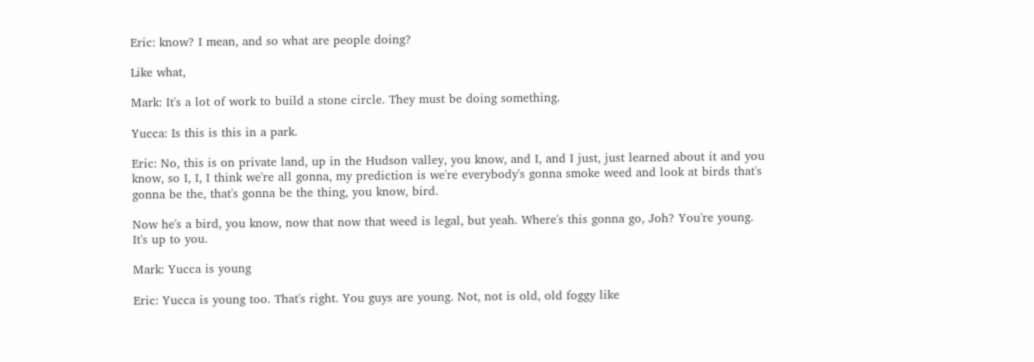Eric: know? I mean, and so what are people doing?

Like what,

Mark: It's a lot of work to build a stone circle. They must be doing something.

Yucca: Is this is this in a park.

Eric: No, this is on private land, up in the Hudson valley, you know, and I, and I just, just learned about it and you know, so I, I, I think we're all gonna, my prediction is we're everybody's gonna smoke weed and look at birds that's gonna be the, that's gonna be the thing, you know, bird.

Now he's a bird, you know, now that now that weed is legal, but yeah. Where's this gonna go, Joh? You're young. It's up to you.

Mark: Yucca is young

Eric: Yucca is young too. That's right. You guys are young. Not, not is old, old foggy like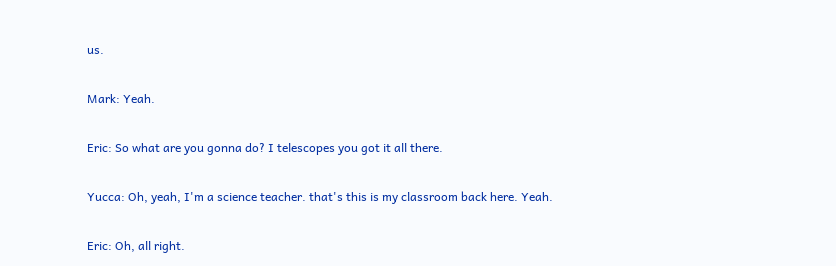us.

Mark: Yeah.

Eric: So what are you gonna do? I telescopes you got it all there.

Yucca: Oh, yeah, I'm a science teacher. that's this is my classroom back here. Yeah.

Eric: Oh, all right.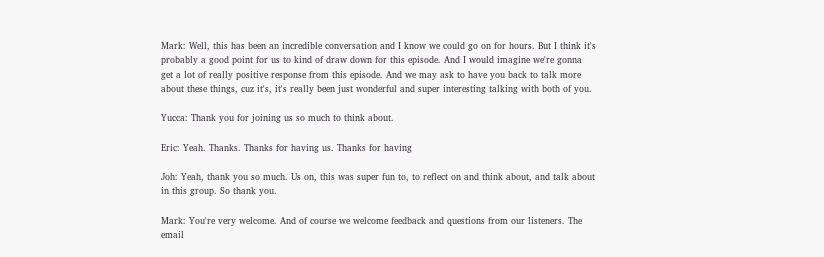Mark: Well, this has been an incredible conversation and I know we could go on for hours. But I think it's probably a good point for us to kind of draw down for this episode. And I would imagine we're gonna get a lot of really positive response from this episode. And we may ask to have you back to talk more about these things, cuz it's, it's really been just wonderful and super interesting talking with both of you.

Yucca: Thank you for joining us so much to think about.

Eric: Yeah. Thanks. Thanks for having us. Thanks for having

Joh: Yeah, thank you so much. Us on, this was super fun to, to reflect on and think about, and talk about in this group. So thank you.

Mark: You're very welcome. And of course we welcome feedback and questions from our listeners. The email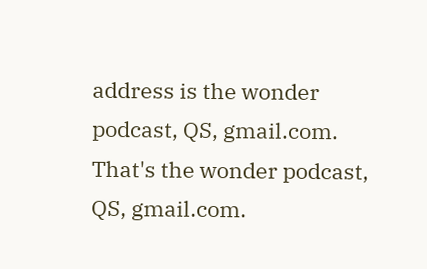address is the wonder podcast, QS, gmail.com. That's the wonder podcast, QS, gmail.com.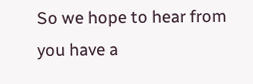So we hope to hear from you have a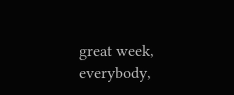great week, everybody,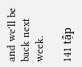and we'll be back next week.

141 tập